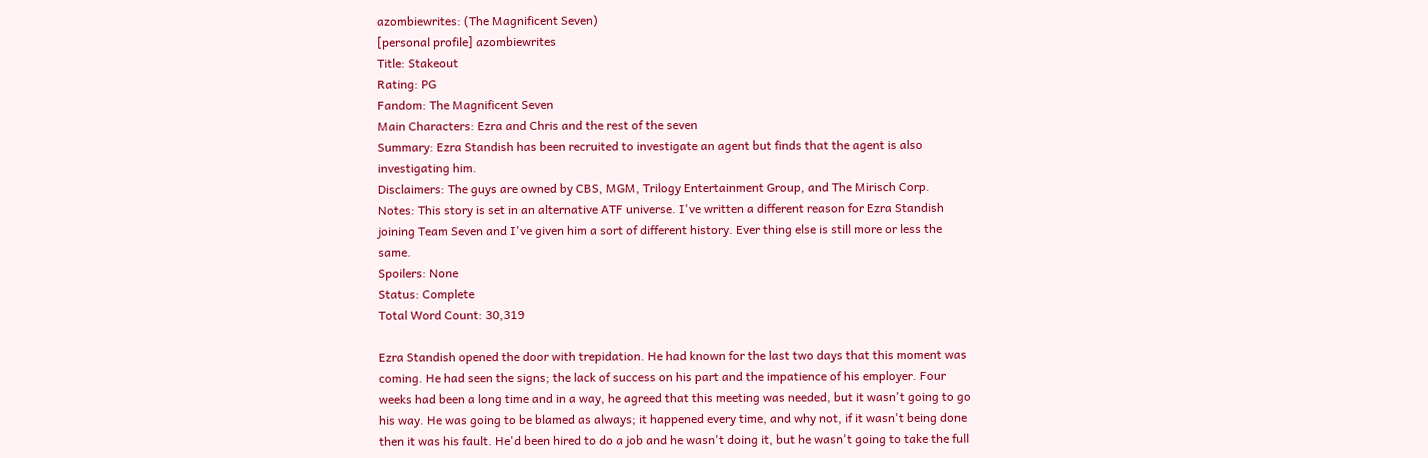azombiewrites: (The Magnificent Seven)
[personal profile] azombiewrites
Title: Stakeout
Rating: PG
Fandom: The Magnificent Seven
Main Characters: Ezra and Chris and the rest of the seven
Summary: Ezra Standish has been recruited to investigate an agent but finds that the agent is also investigating him.
Disclaimers: The guys are owned by CBS, MGM, Trilogy Entertainment Group, and The Mirisch Corp.
Notes: This story is set in an alternative ATF universe. I've written a different reason for Ezra Standish joining Team Seven and I've given him a sort of different history. Ever thing else is still more or less the same.
Spoilers: None
Status: Complete
Total Word Count: 30,319

Ezra Standish opened the door with trepidation. He had known for the last two days that this moment was coming. He had seen the signs; the lack of success on his part and the impatience of his employer. Four weeks had been a long time and in a way, he agreed that this meeting was needed, but it wasn't going to go his way. He was going to be blamed as always; it happened every time, and why not, if it wasn't being done then it was his fault. He'd been hired to do a job and he wasn't doing it, but he wasn't going to take the full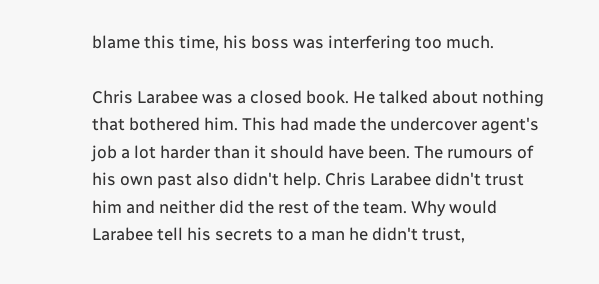blame this time, his boss was interfering too much.

Chris Larabee was a closed book. He talked about nothing that bothered him. This had made the undercover agent's job a lot harder than it should have been. The rumours of his own past also didn't help. Chris Larabee didn't trust him and neither did the rest of the team. Why would Larabee tell his secrets to a man he didn't trust,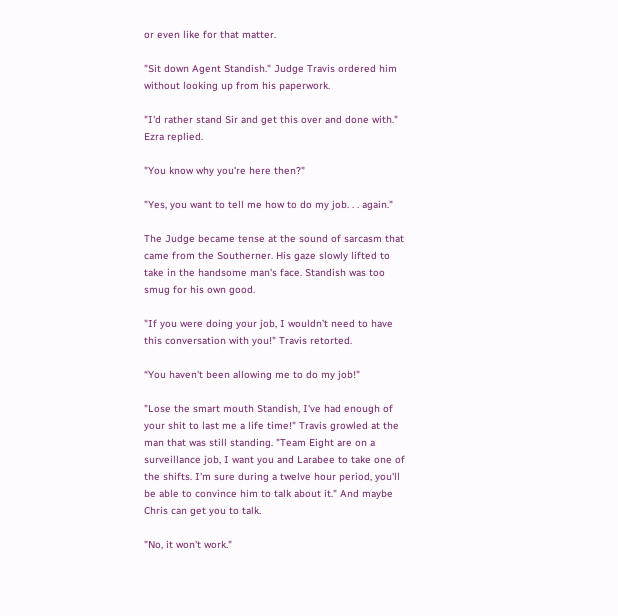or even like for that matter.

"Sit down Agent Standish." Judge Travis ordered him without looking up from his paperwork.

"I'd rather stand Sir and get this over and done with." Ezra replied.

"You know why you're here then?"

"Yes, you want to tell me how to do my job. . . again."

The Judge became tense at the sound of sarcasm that came from the Southerner. His gaze slowly lifted to take in the handsome man's face. Standish was too smug for his own good.

"If you were doing your job, I wouldn't need to have this conversation with you!" Travis retorted.

“You haven't been allowing me to do my job!"

"Lose the smart mouth Standish, I've had enough of your shit to last me a life time!" Travis growled at the man that was still standing. "Team Eight are on a surveillance job, I want you and Larabee to take one of the shifts. I'm sure during a twelve hour period, you'll be able to convince him to talk about it." And maybe Chris can get you to talk.

"No, it won't work."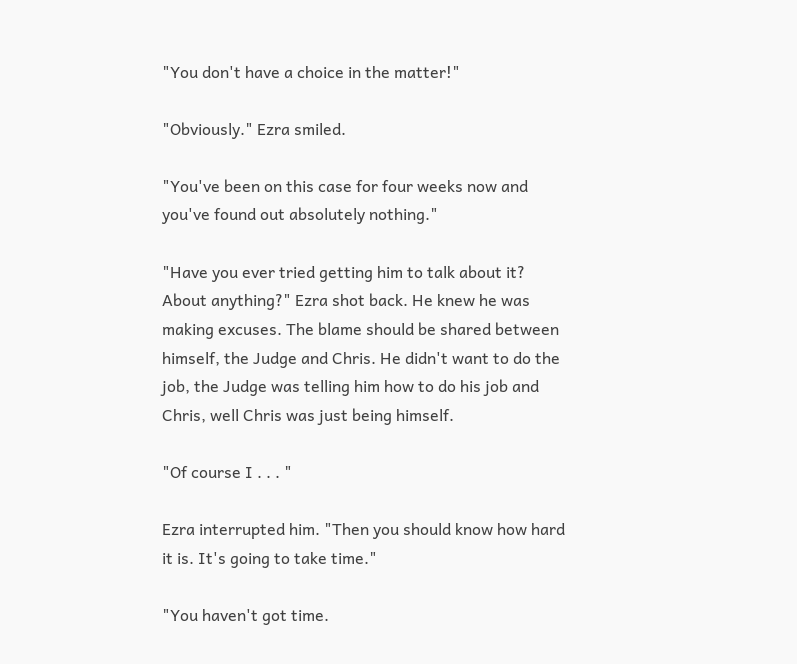"You don't have a choice in the matter!"

"Obviously." Ezra smiled.

"You've been on this case for four weeks now and you've found out absolutely nothing."

"Have you ever tried getting him to talk about it? About anything?" Ezra shot back. He knew he was making excuses. The blame should be shared between himself, the Judge and Chris. He didn't want to do the job, the Judge was telling him how to do his job and Chris, well Chris was just being himself.

"Of course I . . . "

Ezra interrupted him. "Then you should know how hard it is. It's going to take time."

"You haven't got time.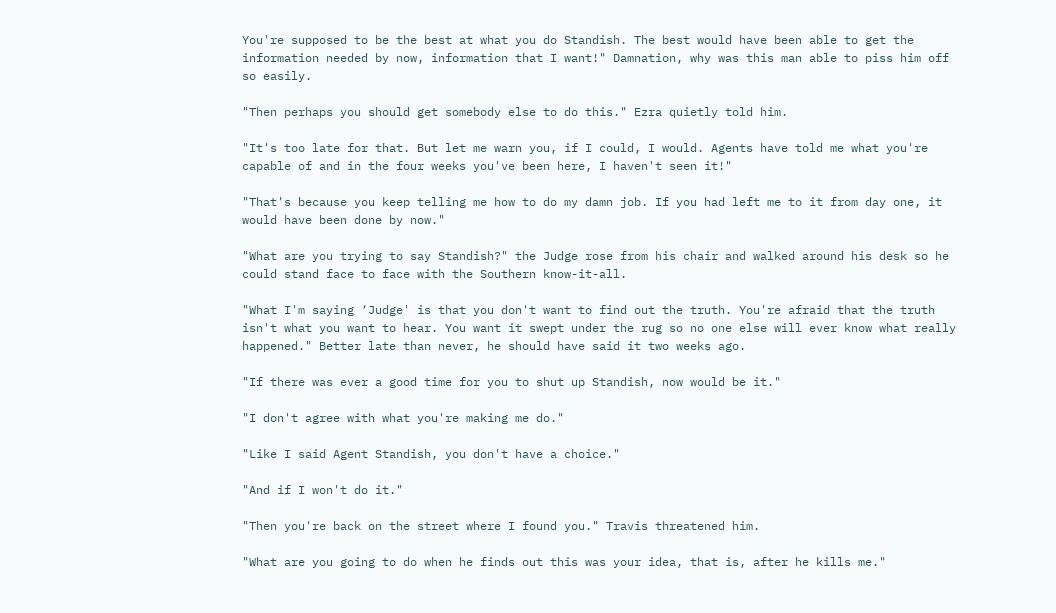You're supposed to be the best at what you do Standish. The best would have been able to get the information needed by now, information that I want!" Damnation, why was this man able to piss him off so easily.

"Then perhaps you should get somebody else to do this." Ezra quietly told him.

"It's too late for that. But let me warn you, if I could, I would. Agents have told me what you're capable of and in the four weeks you've been here, I haven't seen it!"

"That's because you keep telling me how to do my damn job. If you had left me to it from day one, it would have been done by now."

"What are you trying to say Standish?" the Judge rose from his chair and walked around his desk so he could stand face to face with the Southern know-it-all.

"What I'm saying ‘Judge' is that you don't want to find out the truth. You're afraid that the truth isn't what you want to hear. You want it swept under the rug so no one else will ever know what really happened." Better late than never, he should have said it two weeks ago.

"If there was ever a good time for you to shut up Standish, now would be it."

"I don't agree with what you're making me do."

"Like I said Agent Standish, you don't have a choice."

"And if I won't do it."

"Then you're back on the street where I found you." Travis threatened him.

"What are you going to do when he finds out this was your idea, that is, after he kills me."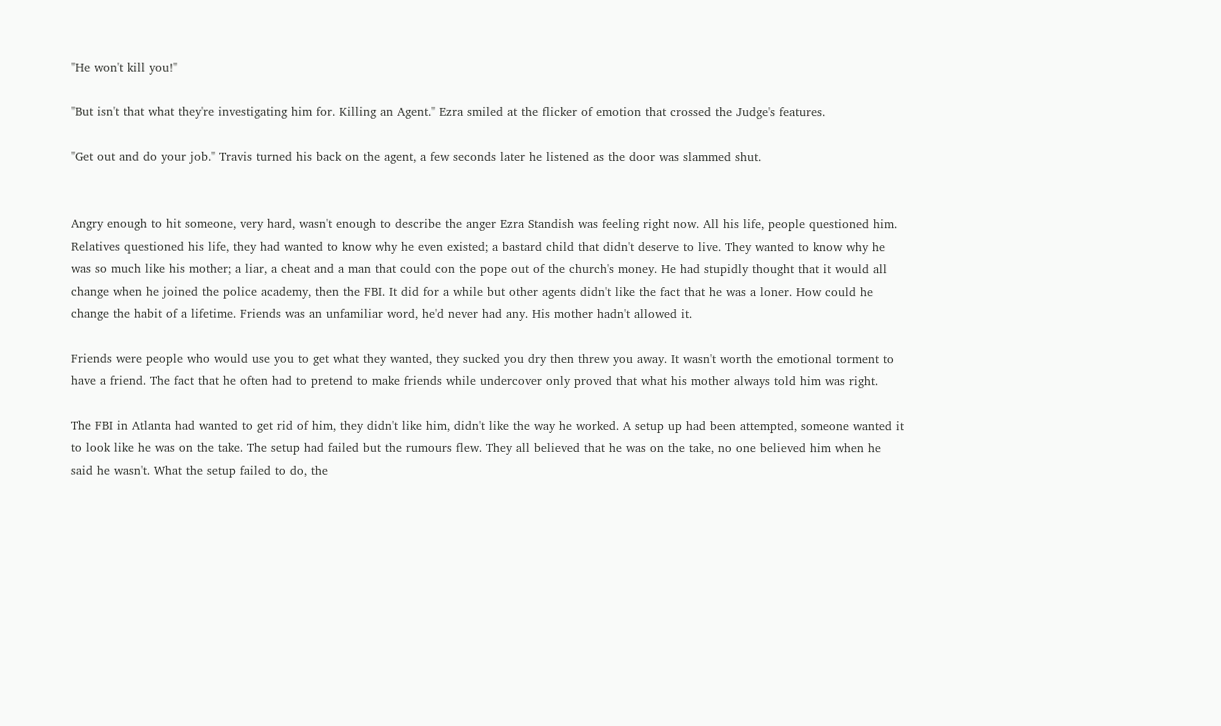"He won't kill you!"

"But isn't that what they're investigating him for. Killing an Agent." Ezra smiled at the flicker of emotion that crossed the Judge's features.

"Get out and do your job." Travis turned his back on the agent, a few seconds later he listened as the door was slammed shut.


Angry enough to hit someone, very hard, wasn't enough to describe the anger Ezra Standish was feeling right now. All his life, people questioned him. Relatives questioned his life, they had wanted to know why he even existed; a bastard child that didn't deserve to live. They wanted to know why he was so much like his mother; a liar, a cheat and a man that could con the pope out of the church's money. He had stupidly thought that it would all change when he joined the police academy, then the FBI. It did for a while but other agents didn't like the fact that he was a loner. How could he change the habit of a lifetime. Friends was an unfamiliar word, he'd never had any. His mother hadn't allowed it.

Friends were people who would use you to get what they wanted, they sucked you dry then threw you away. It wasn't worth the emotional torment to have a friend. The fact that he often had to pretend to make friends while undercover only proved that what his mother always told him was right.

The FBI in Atlanta had wanted to get rid of him, they didn't like him, didn't like the way he worked. A setup up had been attempted, someone wanted it to look like he was on the take. The setup had failed but the rumours flew. They all believed that he was on the take, no one believed him when he said he wasn't. What the setup failed to do, the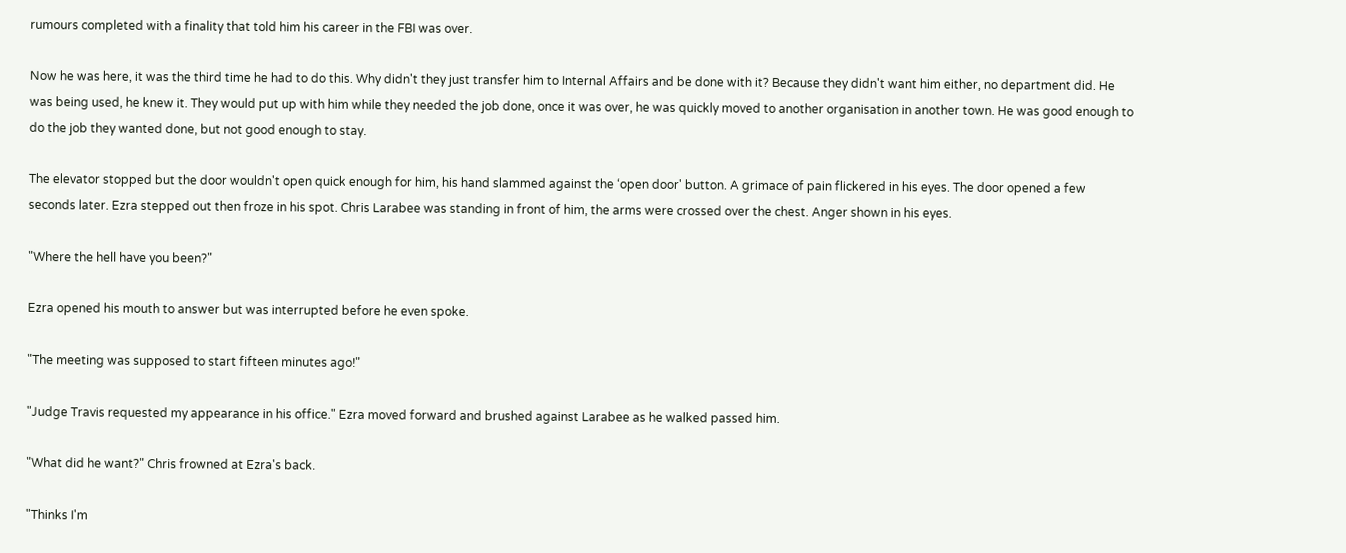rumours completed with a finality that told him his career in the FBI was over.

Now he was here, it was the third time he had to do this. Why didn't they just transfer him to Internal Affairs and be done with it? Because they didn't want him either, no department did. He was being used, he knew it. They would put up with him while they needed the job done, once it was over, he was quickly moved to another organisation in another town. He was good enough to do the job they wanted done, but not good enough to stay.

The elevator stopped but the door wouldn't open quick enough for him, his hand slammed against the ‘open door' button. A grimace of pain flickered in his eyes. The door opened a few seconds later. Ezra stepped out then froze in his spot. Chris Larabee was standing in front of him, the arms were crossed over the chest. Anger shown in his eyes.

"Where the hell have you been?"

Ezra opened his mouth to answer but was interrupted before he even spoke.

"The meeting was supposed to start fifteen minutes ago!"

"Judge Travis requested my appearance in his office." Ezra moved forward and brushed against Larabee as he walked passed him.

"What did he want?" Chris frowned at Ezra's back.

"Thinks I'm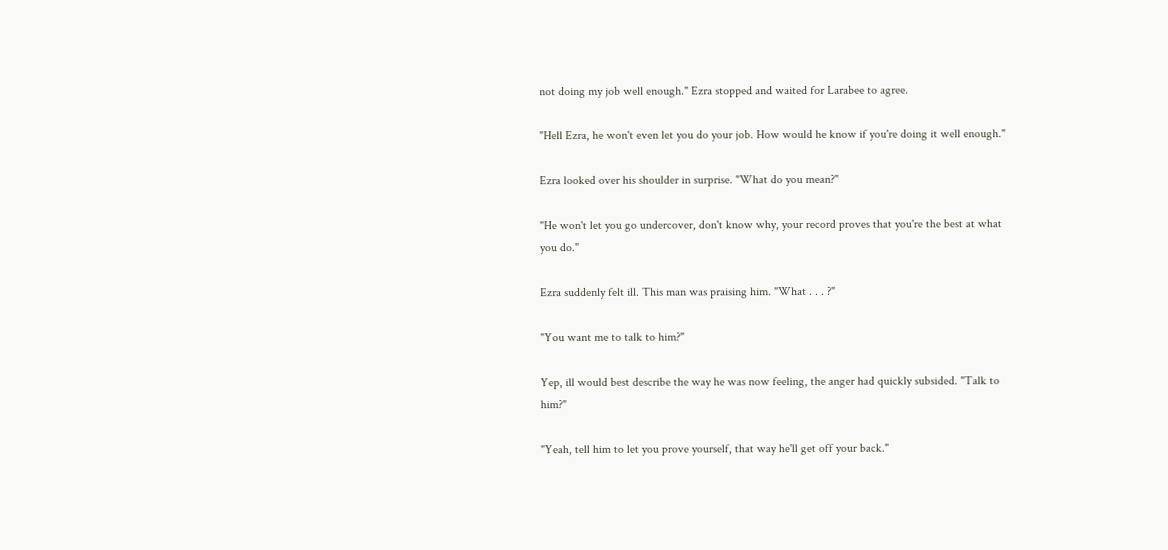not doing my job well enough." Ezra stopped and waited for Larabee to agree.

"Hell Ezra, he won't even let you do your job. How would he know if you're doing it well enough."

Ezra looked over his shoulder in surprise. "What do you mean?"

"He won't let you go undercover, don't know why, your record proves that you're the best at what you do."

Ezra suddenly felt ill. This man was praising him. "What . . . ?"

"You want me to talk to him?"

Yep, ill would best describe the way he was now feeling, the anger had quickly subsided. "Talk to him?"

"Yeah, tell him to let you prove yourself, that way he'll get off your back."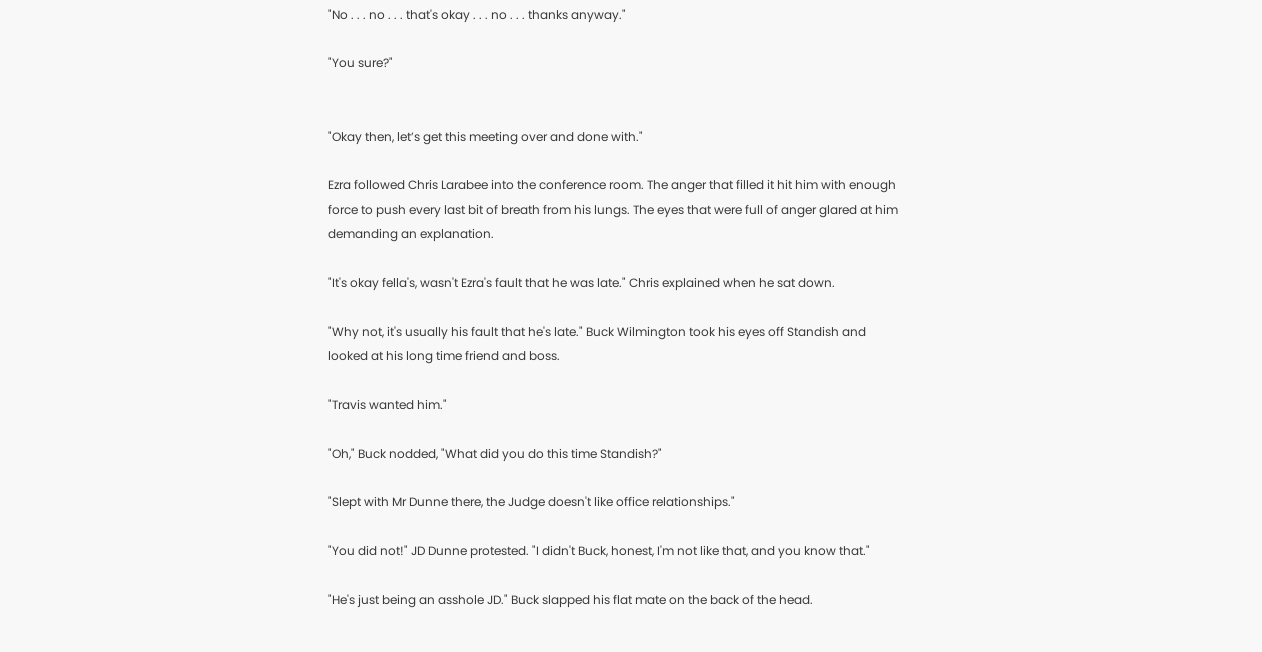"No . . . no . . . that's okay . . . no . . . thanks anyway."

"You sure?"


"Okay then, let’s get this meeting over and done with."

Ezra followed Chris Larabee into the conference room. The anger that filled it hit him with enough force to push every last bit of breath from his lungs. The eyes that were full of anger glared at him demanding an explanation.

"It's okay fella's, wasn't Ezra's fault that he was late." Chris explained when he sat down.

"Why not, it's usually his fault that he's late." Buck Wilmington took his eyes off Standish and looked at his long time friend and boss.

"Travis wanted him."

"Oh," Buck nodded, "What did you do this time Standish?"

"Slept with Mr Dunne there, the Judge doesn't like office relationships."

"You did not!" JD Dunne protested. "I didn't Buck, honest, I'm not like that, and you know that."

"He's just being an asshole JD." Buck slapped his flat mate on the back of the head.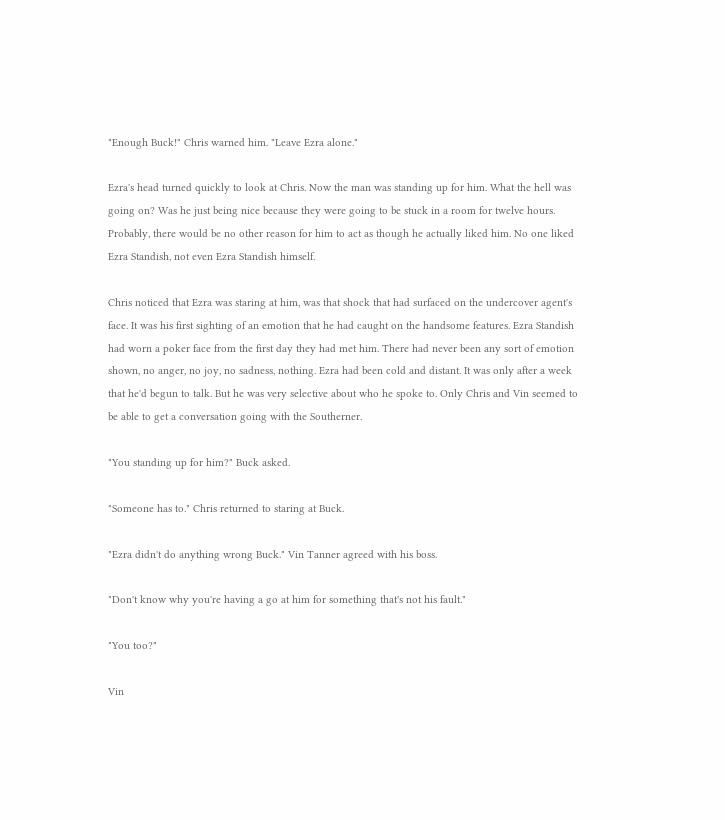"Enough Buck!" Chris warned him. "Leave Ezra alone."

Ezra's head turned quickly to look at Chris. Now the man was standing up for him. What the hell was going on? Was he just being nice because they were going to be stuck in a room for twelve hours. Probably, there would be no other reason for him to act as though he actually liked him. No one liked Ezra Standish, not even Ezra Standish himself.

Chris noticed that Ezra was staring at him, was that shock that had surfaced on the undercover agent's face. It was his first sighting of an emotion that he had caught on the handsome features. Ezra Standish had worn a poker face from the first day they had met him. There had never been any sort of emotion shown, no anger, no joy, no sadness, nothing. Ezra had been cold and distant. It was only after a week that he'd begun to talk. But he was very selective about who he spoke to. Only Chris and Vin seemed to be able to get a conversation going with the Southerner.

"You standing up for him?" Buck asked.

"Someone has to." Chris returned to staring at Buck.

"Ezra didn't do anything wrong Buck." Vin Tanner agreed with his boss.

"Don't know why you're having a go at him for something that's not his fault."

"You too?"

Vin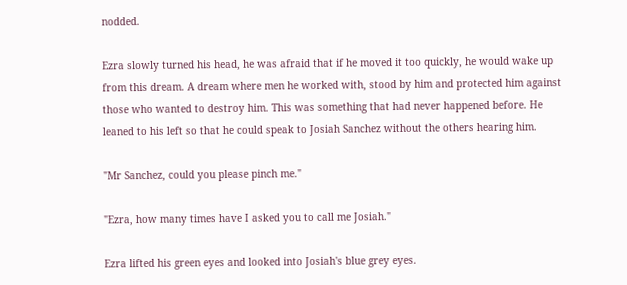nodded.

Ezra slowly turned his head, he was afraid that if he moved it too quickly, he would wake up from this dream. A dream where men he worked with, stood by him and protected him against those who wanted to destroy him. This was something that had never happened before. He leaned to his left so that he could speak to Josiah Sanchez without the others hearing him.

"Mr Sanchez, could you please pinch me."

"Ezra, how many times have I asked you to call me Josiah."

Ezra lifted his green eyes and looked into Josiah's blue grey eyes.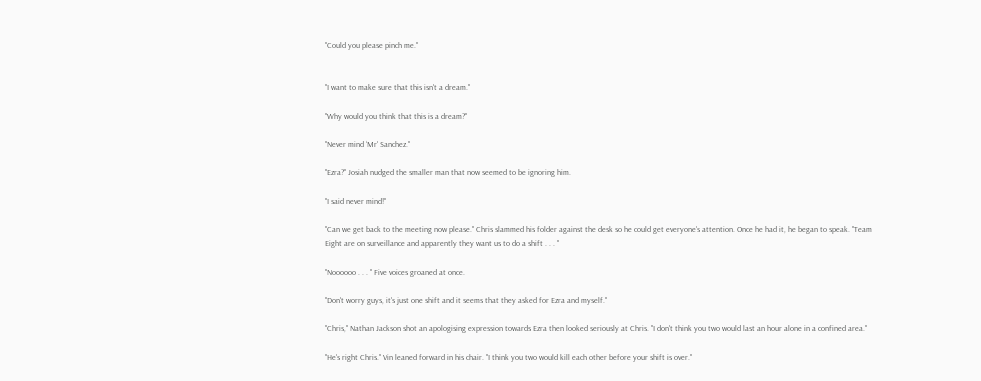"Could you please pinch me."


"I want to make sure that this isn't a dream."

"Why would you think that this is a dream?"

"Never mind ‘Mr' Sanchez."

"Ezra?" Josiah nudged the smaller man that now seemed to be ignoring him.

"I said never mind!"

"Can we get back to the meeting now please." Chris slammed his folder against the desk so he could get everyone's attention. Once he had it, he began to speak. "Team Eight are on surveillance and apparently they want us to do a shift . . . "

"Noooooo . . . " Five voices groaned at once.

"Don't worry guys, it's just one shift and it seems that they asked for Ezra and myself."

"Chris," Nathan Jackson shot an apologising expression towards Ezra then looked seriously at Chris. "I don't think you two would last an hour alone in a confined area."

"He's right Chris." Vin leaned forward in his chair. "I think you two would kill each other before your shift is over."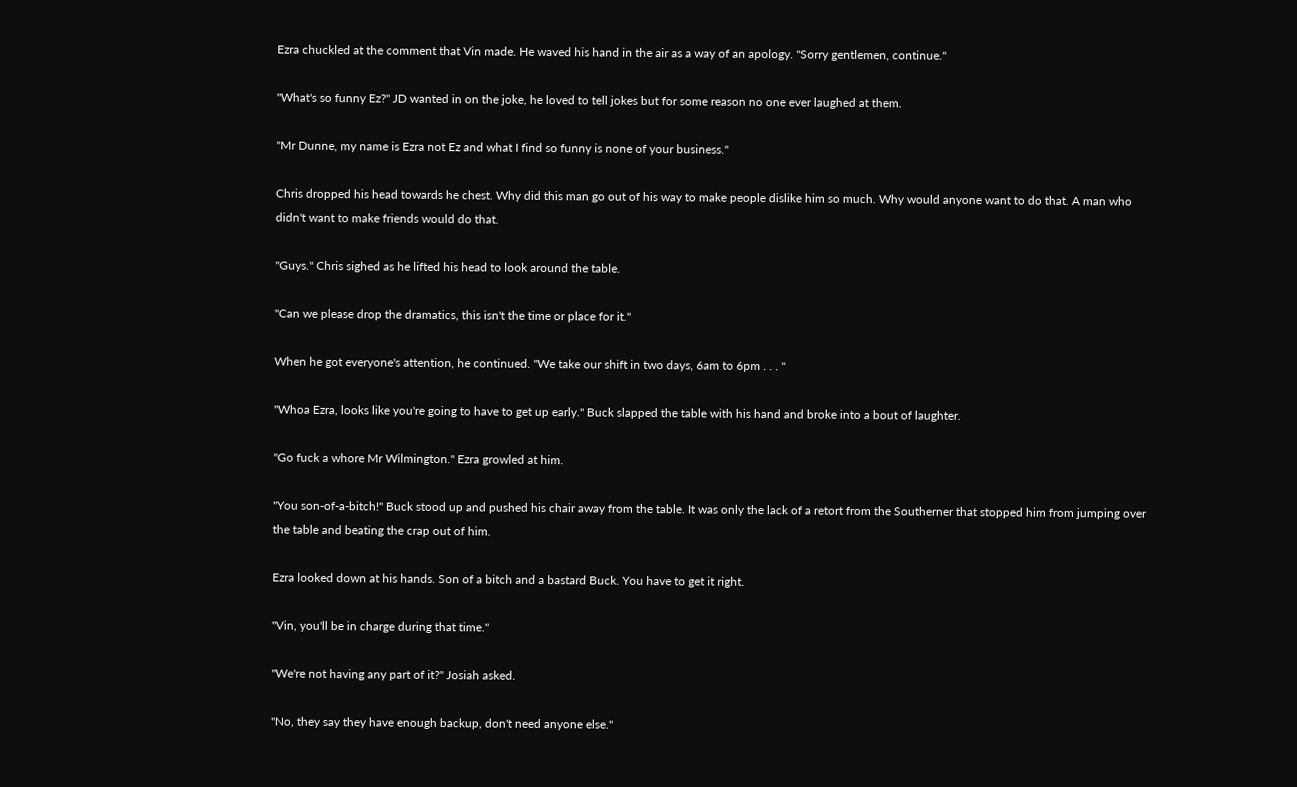Ezra chuckled at the comment that Vin made. He waved his hand in the air as a way of an apology. "Sorry gentlemen, continue."

"What's so funny Ez?" JD wanted in on the joke, he loved to tell jokes but for some reason no one ever laughed at them.

"Mr Dunne, my name is Ezra not Ez and what I find so funny is none of your business."

Chris dropped his head towards he chest. Why did this man go out of his way to make people dislike him so much. Why would anyone want to do that. A man who didn't want to make friends would do that.

"Guys." Chris sighed as he lifted his head to look around the table.

"Can we please drop the dramatics, this isn't the time or place for it."

When he got everyone's attention, he continued. "We take our shift in two days, 6am to 6pm . . . "

"Whoa Ezra, looks like you're going to have to get up early." Buck slapped the table with his hand and broke into a bout of laughter.

"Go fuck a whore Mr Wilmington." Ezra growled at him.

"You son-of-a-bitch!" Buck stood up and pushed his chair away from the table. It was only the lack of a retort from the Southerner that stopped him from jumping over the table and beating the crap out of him.

Ezra looked down at his hands. Son of a bitch and a bastard Buck. You have to get it right.

"Vin, you'll be in charge during that time."

"We're not having any part of it?" Josiah asked.

"No, they say they have enough backup, don't need anyone else."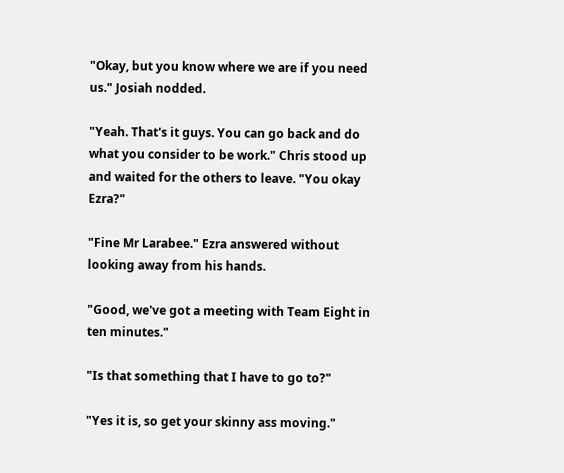"Okay, but you know where we are if you need us." Josiah nodded.

"Yeah. That's it guys. You can go back and do what you consider to be work." Chris stood up and waited for the others to leave. "You okay Ezra?"

"Fine Mr Larabee." Ezra answered without looking away from his hands.

"Good, we've got a meeting with Team Eight in ten minutes."

"Is that something that I have to go to?"

"Yes it is, so get your skinny ass moving."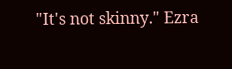"It's not skinny." Ezra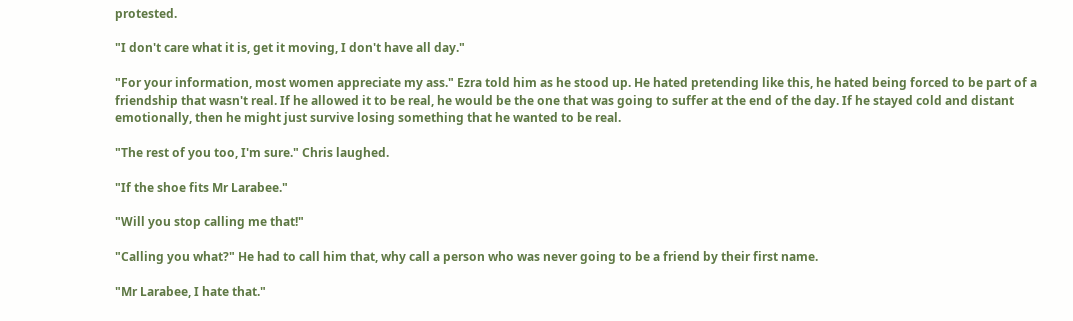protested.

"I don't care what it is, get it moving, I don't have all day."

"For your information, most women appreciate my ass." Ezra told him as he stood up. He hated pretending like this, he hated being forced to be part of a friendship that wasn't real. If he allowed it to be real, he would be the one that was going to suffer at the end of the day. If he stayed cold and distant emotionally, then he might just survive losing something that he wanted to be real.

"The rest of you too, I'm sure." Chris laughed.

"If the shoe fits Mr Larabee."

"Will you stop calling me that!"

"Calling you what?" He had to call him that, why call a person who was never going to be a friend by their first name.

"Mr Larabee, I hate that."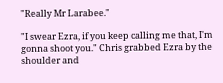"Really Mr Larabee."

"I swear Ezra, if you keep calling me that, I'm gonna shoot you." Chris grabbed Ezra by the shoulder and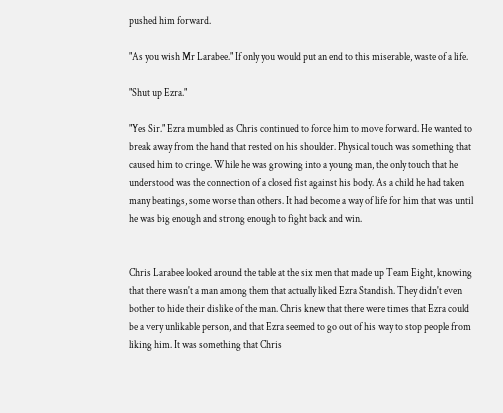pushed him forward.

"As you wish Mr Larabee." If only you would put an end to this miserable, waste of a life.

"Shut up Ezra."

"Yes Sir." Ezra mumbled as Chris continued to force him to move forward. He wanted to break away from the hand that rested on his shoulder. Physical touch was something that caused him to cringe. While he was growing into a young man, the only touch that he understood was the connection of a closed fist against his body. As a child he had taken many beatings, some worse than others. It had become a way of life for him that was until he was big enough and strong enough to fight back and win.


Chris Larabee looked around the table at the six men that made up Team Eight, knowing that there wasn't a man among them that actually liked Ezra Standish. They didn't even bother to hide their dislike of the man. Chris knew that there were times that Ezra could be a very unlikable person, and that Ezra seemed to go out of his way to stop people from liking him. It was something that Chris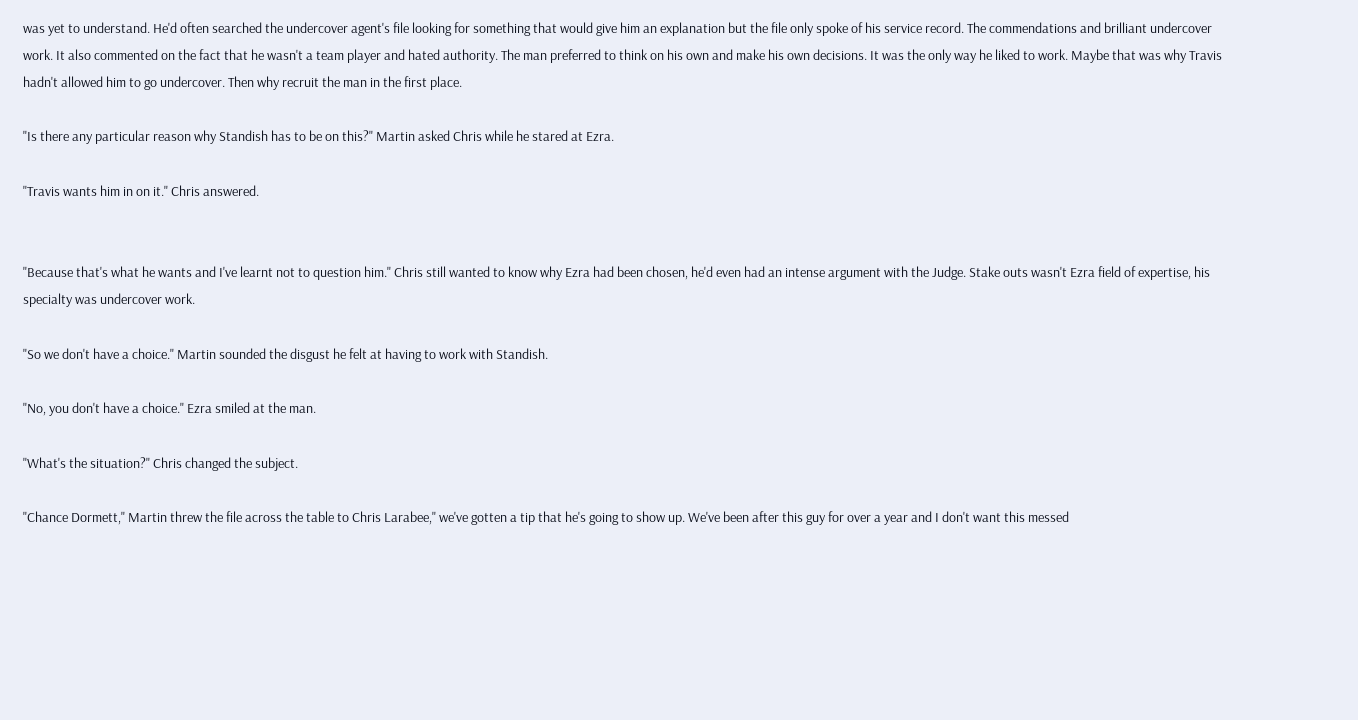was yet to understand. He'd often searched the undercover agent's file looking for something that would give him an explanation but the file only spoke of his service record. The commendations and brilliant undercover work. It also commented on the fact that he wasn't a team player and hated authority. The man preferred to think on his own and make his own decisions. It was the only way he liked to work. Maybe that was why Travis hadn't allowed him to go undercover. Then why recruit the man in the first place.

"Is there any particular reason why Standish has to be on this?" Martin asked Chris while he stared at Ezra.

"Travis wants him in on it." Chris answered.


"Because that's what he wants and I've learnt not to question him." Chris still wanted to know why Ezra had been chosen, he'd even had an intense argument with the Judge. Stake outs wasn't Ezra field of expertise, his specialty was undercover work.

"So we don't have a choice." Martin sounded the disgust he felt at having to work with Standish.

"No, you don't have a choice." Ezra smiled at the man.

"What's the situation?" Chris changed the subject.

"Chance Dormett," Martin threw the file across the table to Chris Larabee," we've gotten a tip that he's going to show up. We've been after this guy for over a year and I don't want this messed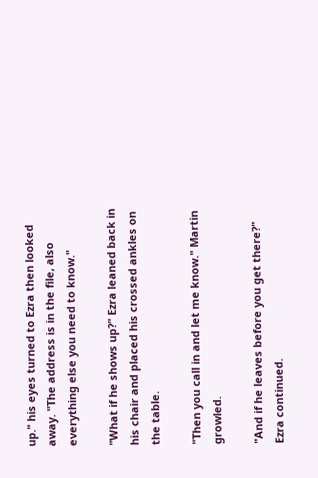up." his eyes turned to Ezra then looked away. "The address is in the file, also everything else you need to know."

"What if he shows up?" Ezra leaned back in his chair and placed his crossed ankles on the table.

"Then you call in and let me know." Martin growled.

"And if he leaves before you get there?" Ezra continued.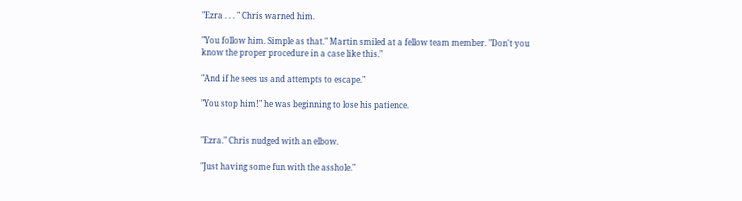"Ezra . . . " Chris warned him.

"You follow him. Simple as that." Martin smiled at a fellow team member. "Don't you know the proper procedure in a case like this."

"And if he sees us and attempts to escape."

"You stop him!" he was beginning to lose his patience.


"Ezra." Chris nudged with an elbow.

"Just having some fun with the asshole."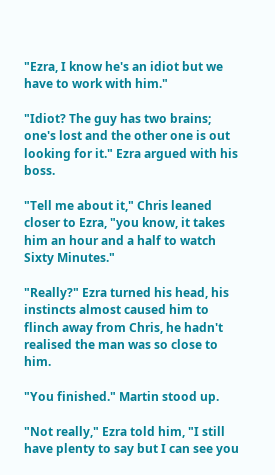"Ezra, I know he's an idiot but we have to work with him."

"Idiot? The guy has two brains; one's lost and the other one is out looking for it." Ezra argued with his boss.

"Tell me about it," Chris leaned closer to Ezra, "you know, it takes him an hour and a half to watch Sixty Minutes."

"Really?" Ezra turned his head, his instincts almost caused him to flinch away from Chris, he hadn't realised the man was so close to him.

"You finished." Martin stood up.

"Not really," Ezra told him, "I still have plenty to say but I can see you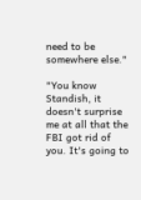need to be somewhere else."

"You know Standish, it doesn't surprise me at all that the FBI got rid of you. It's going to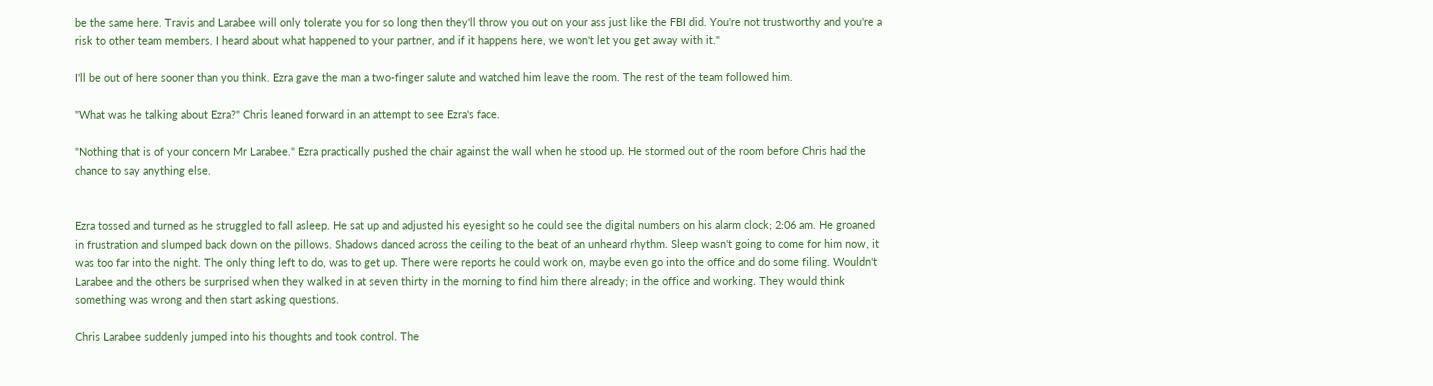be the same here. Travis and Larabee will only tolerate you for so long then they'll throw you out on your ass just like the FBI did. You're not trustworthy and you're a risk to other team members. I heard about what happened to your partner, and if it happens here, we won't let you get away with it."

I'll be out of here sooner than you think. Ezra gave the man a two-finger salute and watched him leave the room. The rest of the team followed him.

"What was he talking about Ezra?" Chris leaned forward in an attempt to see Ezra's face.

"Nothing that is of your concern Mr Larabee." Ezra practically pushed the chair against the wall when he stood up. He stormed out of the room before Chris had the chance to say anything else.


Ezra tossed and turned as he struggled to fall asleep. He sat up and adjusted his eyesight so he could see the digital numbers on his alarm clock; 2:06 am. He groaned in frustration and slumped back down on the pillows. Shadows danced across the ceiling to the beat of an unheard rhythm. Sleep wasn't going to come for him now, it was too far into the night. The only thing left to do, was to get up. There were reports he could work on, maybe even go into the office and do some filing. Wouldn't Larabee and the others be surprised when they walked in at seven thirty in the morning to find him there already; in the office and working. They would think something was wrong and then start asking questions.

Chris Larabee suddenly jumped into his thoughts and took control. The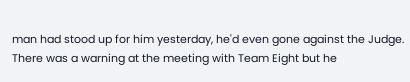man had stood up for him yesterday, he'd even gone against the Judge. There was a warning at the meeting with Team Eight but he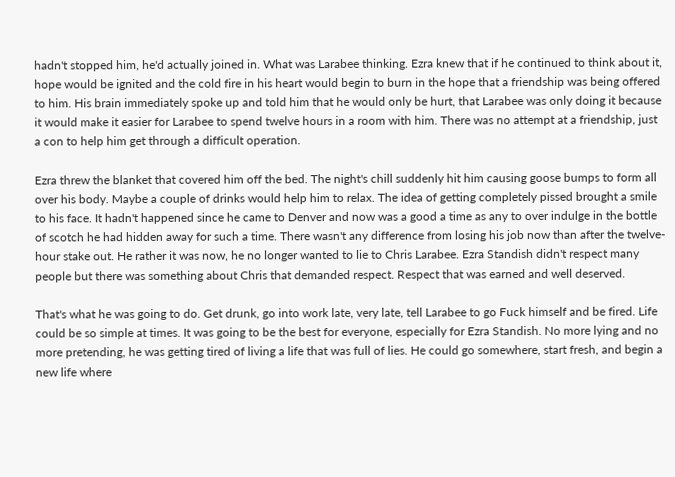hadn't stopped him, he'd actually joined in. What was Larabee thinking. Ezra knew that if he continued to think about it, hope would be ignited and the cold fire in his heart would begin to burn in the hope that a friendship was being offered to him. His brain immediately spoke up and told him that he would only be hurt, that Larabee was only doing it because it would make it easier for Larabee to spend twelve hours in a room with him. There was no attempt at a friendship, just a con to help him get through a difficult operation.

Ezra threw the blanket that covered him off the bed. The night's chill suddenly hit him causing goose bumps to form all over his body. Maybe a couple of drinks would help him to relax. The idea of getting completely pissed brought a smile to his face. It hadn't happened since he came to Denver and now was a good a time as any to over indulge in the bottle of scotch he had hidden away for such a time. There wasn't any difference from losing his job now than after the twelve-hour stake out. He rather it was now, he no longer wanted to lie to Chris Larabee. Ezra Standish didn't respect many people but there was something about Chris that demanded respect. Respect that was earned and well deserved.

That's what he was going to do. Get drunk, go into work late, very late, tell Larabee to go Fuck himself and be fired. Life could be so simple at times. It was going to be the best for everyone, especially for Ezra Standish. No more lying and no more pretending, he was getting tired of living a life that was full of lies. He could go somewhere, start fresh, and begin a new life where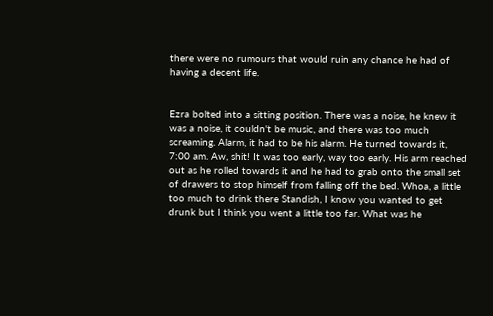there were no rumours that would ruin any chance he had of having a decent life.


Ezra bolted into a sitting position. There was a noise, he knew it was a noise, it couldn't be music, and there was too much screaming. Alarm, it had to be his alarm. He turned towards it, 7:00 am. Aw, shit! It was too early, way too early. His arm reached out as he rolled towards it and he had to grab onto the small set of drawers to stop himself from falling off the bed. Whoa, a little too much to drink there Standish, I know you wanted to get drunk but I think you went a little too far. What was he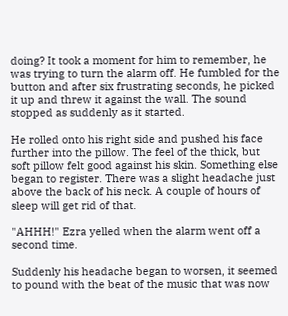doing? It took a moment for him to remember, he was trying to turn the alarm off. He fumbled for the button and after six frustrating seconds, he picked it up and threw it against the wall. The sound stopped as suddenly as it started.

He rolled onto his right side and pushed his face further into the pillow. The feel of the thick, but soft pillow felt good against his skin. Something else began to register. There was a slight headache just above the back of his neck. A couple of hours of sleep will get rid of that.

"AHHH!" Ezra yelled when the alarm went off a second time.

Suddenly his headache began to worsen, it seemed to pound with the beat of the music that was now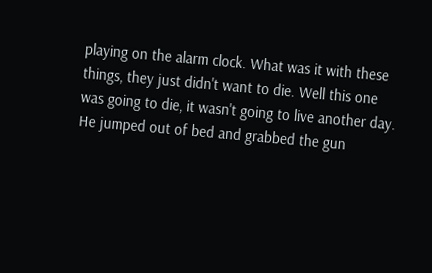playing on the alarm clock. What was it with these things, they just didn't want to die. Well this one was going to die, it wasn't going to live another day. He jumped out of bed and grabbed the gun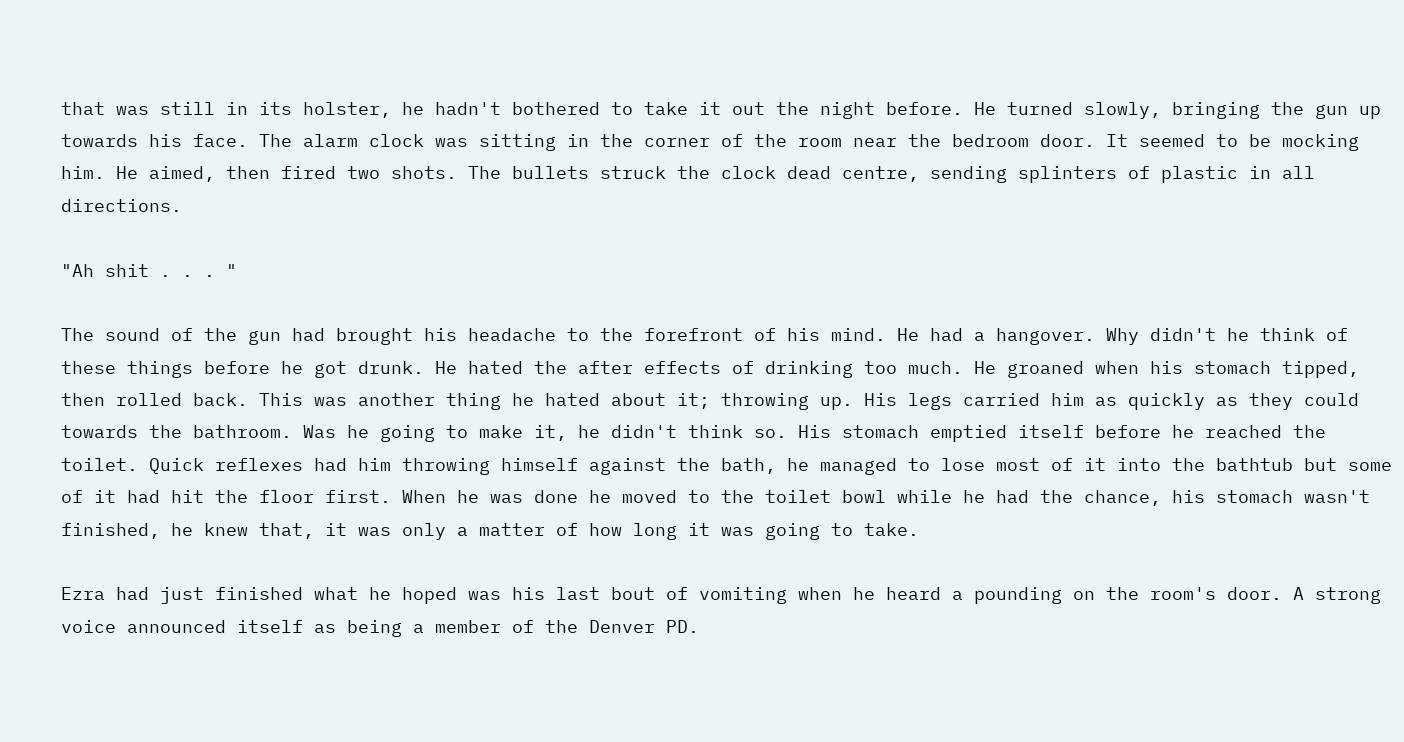that was still in its holster, he hadn't bothered to take it out the night before. He turned slowly, bringing the gun up towards his face. The alarm clock was sitting in the corner of the room near the bedroom door. It seemed to be mocking him. He aimed, then fired two shots. The bullets struck the clock dead centre, sending splinters of plastic in all directions.

"Ah shit . . . "

The sound of the gun had brought his headache to the forefront of his mind. He had a hangover. Why didn't he think of these things before he got drunk. He hated the after effects of drinking too much. He groaned when his stomach tipped, then rolled back. This was another thing he hated about it; throwing up. His legs carried him as quickly as they could towards the bathroom. Was he going to make it, he didn't think so. His stomach emptied itself before he reached the toilet. Quick reflexes had him throwing himself against the bath, he managed to lose most of it into the bathtub but some of it had hit the floor first. When he was done he moved to the toilet bowl while he had the chance, his stomach wasn't finished, he knew that, it was only a matter of how long it was going to take.

Ezra had just finished what he hoped was his last bout of vomiting when he heard a pounding on the room's door. A strong voice announced itself as being a member of the Denver PD.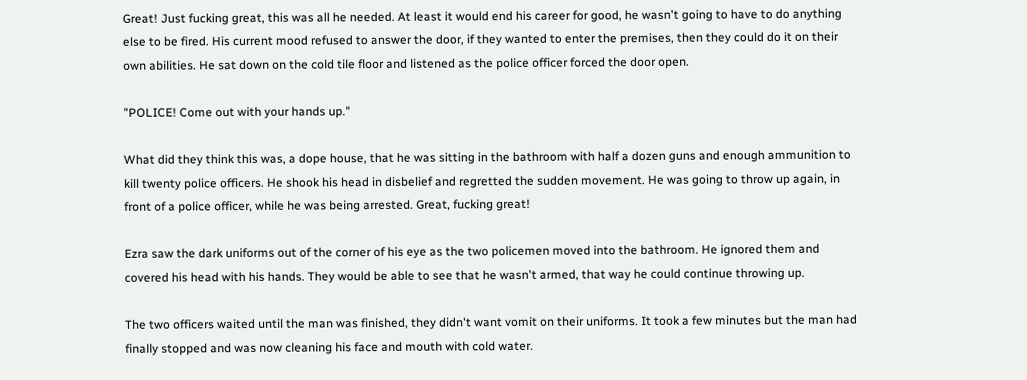Great! Just fucking great, this was all he needed. At least it would end his career for good, he wasn't going to have to do anything else to be fired. His current mood refused to answer the door, if they wanted to enter the premises, then they could do it on their own abilities. He sat down on the cold tile floor and listened as the police officer forced the door open.

"POLICE! Come out with your hands up."

What did they think this was, a dope house, that he was sitting in the bathroom with half a dozen guns and enough ammunition to kill twenty police officers. He shook his head in disbelief and regretted the sudden movement. He was going to throw up again, in front of a police officer, while he was being arrested. Great, fucking great!

Ezra saw the dark uniforms out of the corner of his eye as the two policemen moved into the bathroom. He ignored them and covered his head with his hands. They would be able to see that he wasn't armed, that way he could continue throwing up.

The two officers waited until the man was finished, they didn't want vomit on their uniforms. It took a few minutes but the man had finally stopped and was now cleaning his face and mouth with cold water.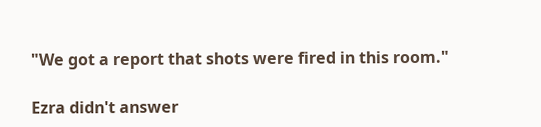"We got a report that shots were fired in this room."

Ezra didn't answer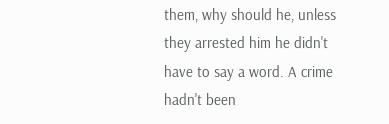them, why should he, unless they arrested him he didn't have to say a word. A crime hadn't been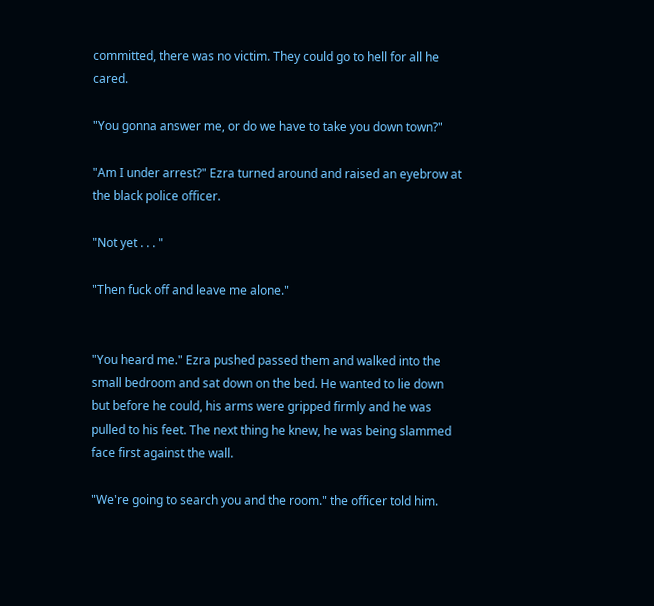committed, there was no victim. They could go to hell for all he cared.

"You gonna answer me, or do we have to take you down town?"

"Am I under arrest?" Ezra turned around and raised an eyebrow at the black police officer.

"Not yet . . . "

"Then fuck off and leave me alone."


"You heard me." Ezra pushed passed them and walked into the small bedroom and sat down on the bed. He wanted to lie down but before he could, his arms were gripped firmly and he was pulled to his feet. The next thing he knew, he was being slammed face first against the wall.

"We're going to search you and the room." the officer told him.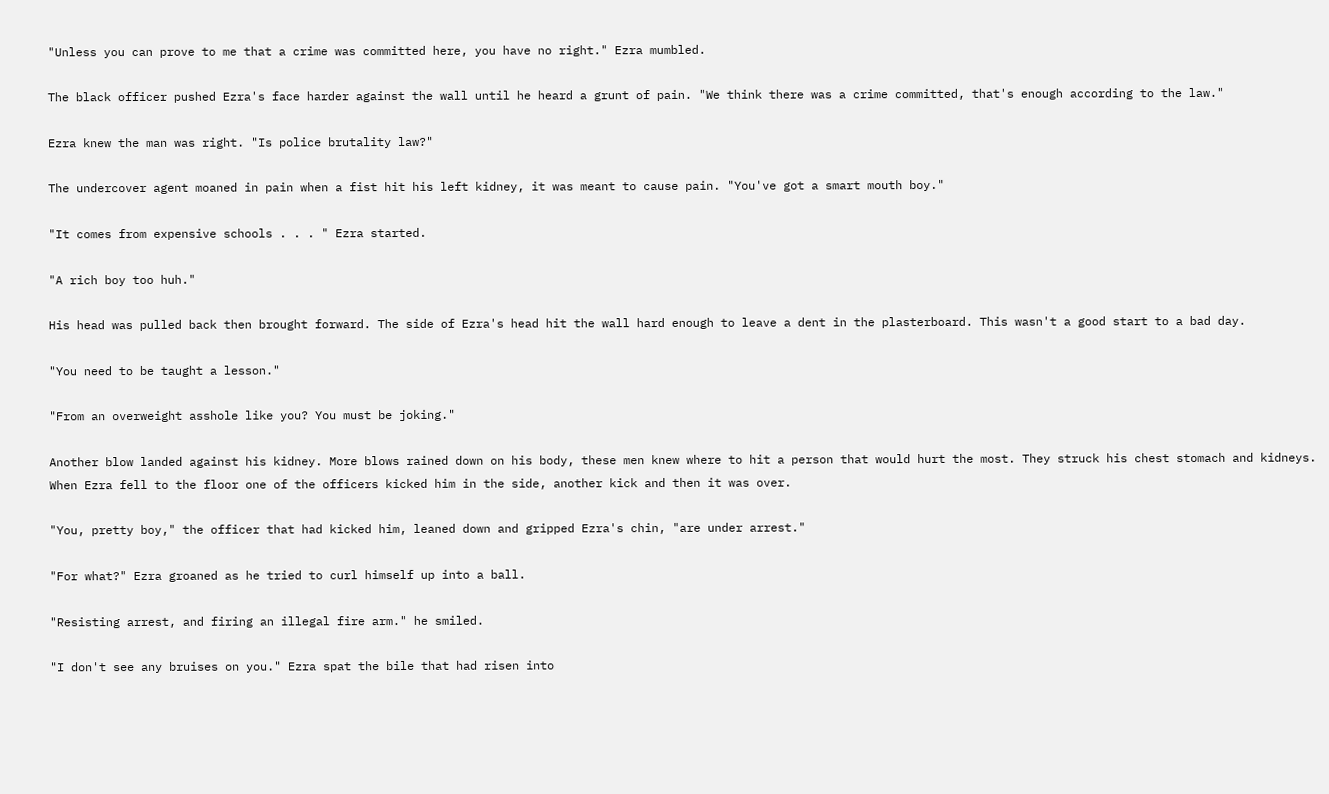"Unless you can prove to me that a crime was committed here, you have no right." Ezra mumbled.

The black officer pushed Ezra's face harder against the wall until he heard a grunt of pain. "We think there was a crime committed, that's enough according to the law."

Ezra knew the man was right. "Is police brutality law?"

The undercover agent moaned in pain when a fist hit his left kidney, it was meant to cause pain. "You've got a smart mouth boy."

"It comes from expensive schools . . . " Ezra started.

"A rich boy too huh."

His head was pulled back then brought forward. The side of Ezra's head hit the wall hard enough to leave a dent in the plasterboard. This wasn't a good start to a bad day.

"You need to be taught a lesson."

"From an overweight asshole like you? You must be joking."

Another blow landed against his kidney. More blows rained down on his body, these men knew where to hit a person that would hurt the most. They struck his chest stomach and kidneys. When Ezra fell to the floor one of the officers kicked him in the side, another kick and then it was over.

"You, pretty boy," the officer that had kicked him, leaned down and gripped Ezra's chin, "are under arrest."

"For what?" Ezra groaned as he tried to curl himself up into a ball.

"Resisting arrest, and firing an illegal fire arm." he smiled.

"I don't see any bruises on you." Ezra spat the bile that had risen into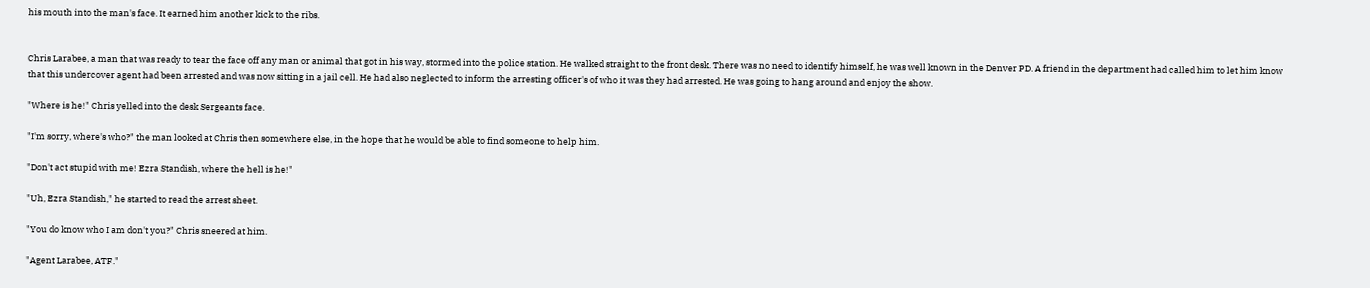his mouth into the man's face. It earned him another kick to the ribs.


Chris Larabee, a man that was ready to tear the face off any man or animal that got in his way, stormed into the police station. He walked straight to the front desk. There was no need to identify himself, he was well known in the Denver PD. A friend in the department had called him to let him know that this undercover agent had been arrested and was now sitting in a jail cell. He had also neglected to inform the arresting officer's of who it was they had arrested. He was going to hang around and enjoy the show.

"Where is he!" Chris yelled into the desk Sergeants face.

"I'm sorry, where's who?" the man looked at Chris then somewhere else, in the hope that he would be able to find someone to help him.

"Don't act stupid with me! Ezra Standish, where the hell is he!"

"Uh, Ezra Standish," he started to read the arrest sheet.

"You do know who I am don't you?" Chris sneered at him.

"Agent Larabee, ATF."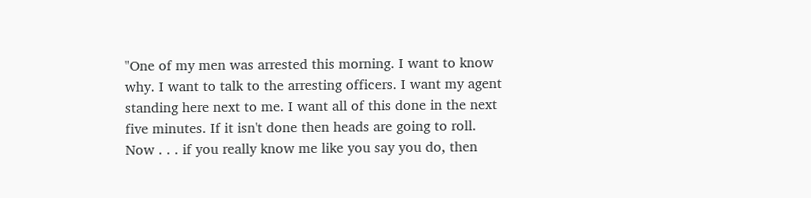"One of my men was arrested this morning. I want to know why. I want to talk to the arresting officers. I want my agent
standing here next to me. I want all of this done in the next five minutes. If it isn't done then heads are going to roll.
Now . . . if you really know me like you say you do, then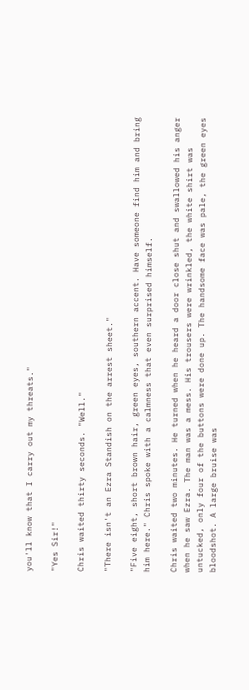you'll know that I carry out my threats."

"Yes Sir!"

Chris waited thirty seconds. "Well."

"There isn't an Ezra Standish on the arrest sheet."

"Five eight, short brown hair, green eyes, southern accent. Have someone find him and bring him here." Chris spoke with a calmness that even surprised himself.

Chris waited two minutes. He turned when he heard a door close shut and swallowed his anger when he saw Ezra. The man was a mess. His trousers were wrinkled, the white shirt was untucked, only four of the buttons were done up. The handsome face was pale, the green eyes bloodshot. A large bruise was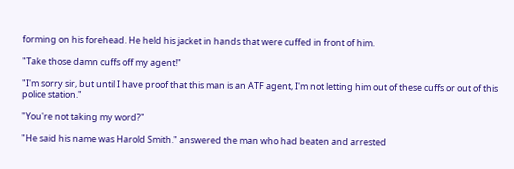forming on his forehead. He held his jacket in hands that were cuffed in front of him.

"Take those damn cuffs off my agent!"

"I'm sorry sir, but until I have proof that this man is an ATF agent, I'm not letting him out of these cuffs or out of this police station."

"You're not taking my word?"

"He said his name was Harold Smith." answered the man who had beaten and arrested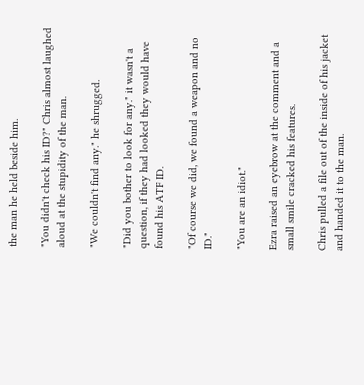the man he held beside him.

"You didn't check his ID?" Chris almost laughed aloud at the stupidity of the man.

"We couldn't find any." he shrugged.

"Did you bother to look for any." it wasn't a question, if they had looked they would have found his ATF ID.

"Of course we did, we found a weapon and no ID."

"You are an idiot."

Ezra raised an eyebrow at the comment and a small smile cracked his features.

Chris pulled a file out of the inside of his jacket and handed it to the man.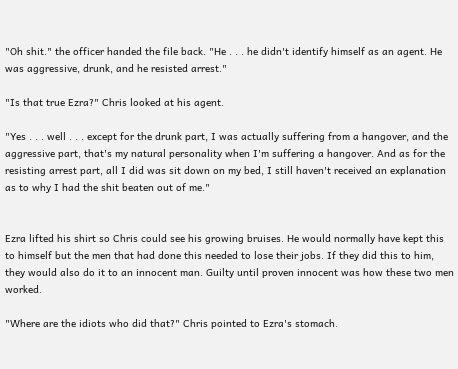"Oh shit." the officer handed the file back. "He . . . he didn't identify himself as an agent. He was aggressive, drunk, and he resisted arrest."

"Is that true Ezra?" Chris looked at his agent.

"Yes . . . well . . . except for the drunk part, I was actually suffering from a hangover, and the aggressive part, that's my natural personality when I'm suffering a hangover. And as for the resisting arrest part, all I did was sit down on my bed, I still haven't received an explanation as to why I had the shit beaten out of me."


Ezra lifted his shirt so Chris could see his growing bruises. He would normally have kept this to himself but the men that had done this needed to lose their jobs. If they did this to him, they would also do it to an innocent man. Guilty until proven innocent was how these two men worked.

"Where are the idiots who did that?" Chris pointed to Ezra's stomach.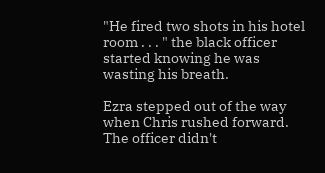"He fired two shots in his hotel room . . . " the black officer started knowing he was wasting his breath.

Ezra stepped out of the way when Chris rushed forward. The officer didn't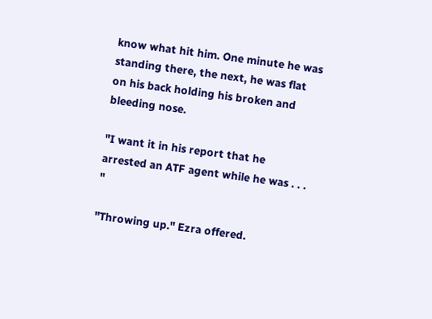know what hit him. One minute he was standing there, the next, he was flat on his back holding his broken and bleeding nose.

"I want it in his report that he arrested an ATF agent while he was . . . "

"Throwing up." Ezra offered.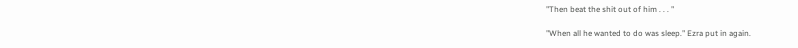"Then beat the shit out of him . . . "

"When all he wanted to do was sleep." Ezra put in again.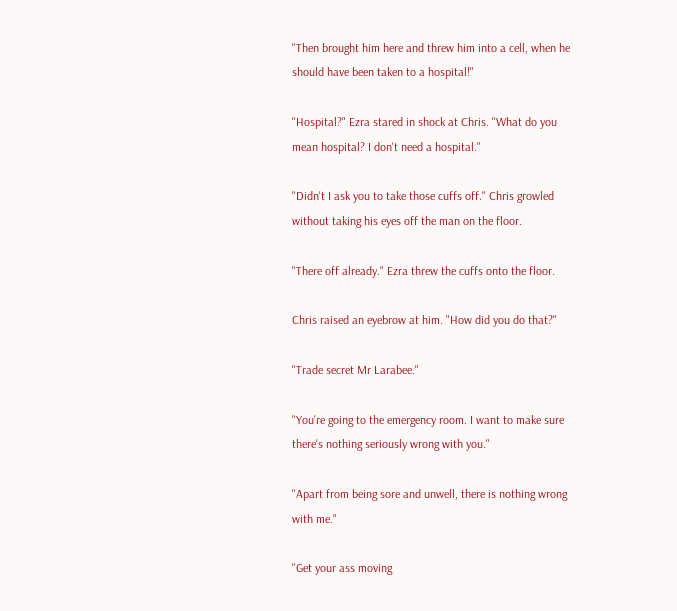"Then brought him here and threw him into a cell, when he should have been taken to a hospital!"

"Hospital?" Ezra stared in shock at Chris. "What do you mean hospital? I don't need a hospital."

"Didn't I ask you to take those cuffs off." Chris growled without taking his eyes off the man on the floor.

"There off already." Ezra threw the cuffs onto the floor.

Chris raised an eyebrow at him. "How did you do that?"

"Trade secret Mr Larabee."

"You're going to the emergency room. I want to make sure there's nothing seriously wrong with you."

"Apart from being sore and unwell, there is nothing wrong with me."

"Get your ass moving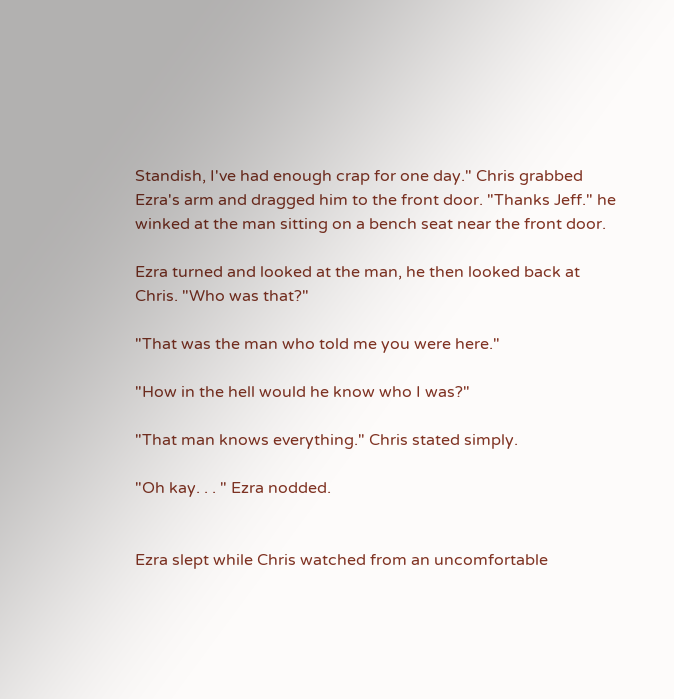Standish, I've had enough crap for one day." Chris grabbed Ezra's arm and dragged him to the front door. "Thanks Jeff." he winked at the man sitting on a bench seat near the front door.

Ezra turned and looked at the man, he then looked back at Chris. "Who was that?"

"That was the man who told me you were here."

"How in the hell would he know who I was?"

"That man knows everything." Chris stated simply.

"Oh kay. . . " Ezra nodded.


Ezra slept while Chris watched from an uncomfortable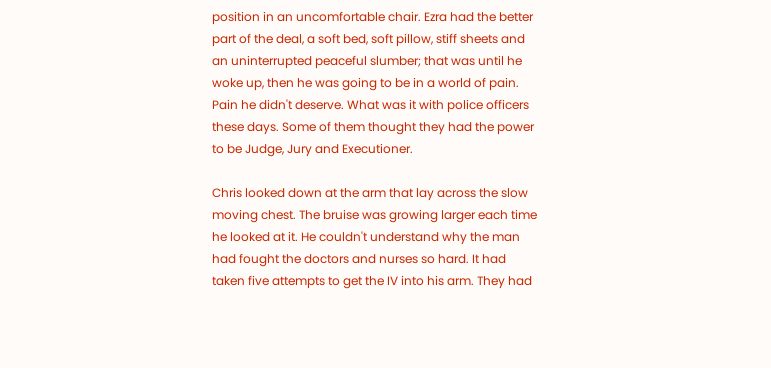position in an uncomfortable chair. Ezra had the better part of the deal, a soft bed, soft pillow, stiff sheets and an uninterrupted peaceful slumber; that was until he woke up, then he was going to be in a world of pain. Pain he didn't deserve. What was it with police officers these days. Some of them thought they had the power to be Judge, Jury and Executioner.

Chris looked down at the arm that lay across the slow moving chest. The bruise was growing larger each time he looked at it. He couldn't understand why the man had fought the doctors and nurses so hard. It had taken five attempts to get the IV into his arm. They had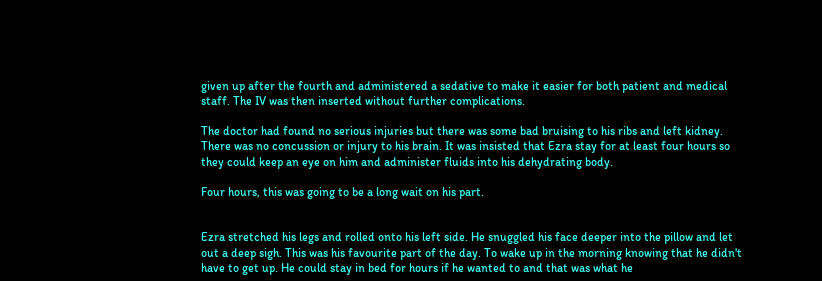given up after the fourth and administered a sedative to make it easier for both patient and medical staff. The IV was then inserted without further complications.

The doctor had found no serious injuries but there was some bad bruising to his ribs and left kidney. There was no concussion or injury to his brain. It was insisted that Ezra stay for at least four hours so they could keep an eye on him and administer fluids into his dehydrating body.

Four hours, this was going to be a long wait on his part.


Ezra stretched his legs and rolled onto his left side. He snuggled his face deeper into the pillow and let out a deep sigh. This was his favourite part of the day. To wake up in the morning knowing that he didn't have to get up. He could stay in bed for hours if he wanted to and that was what he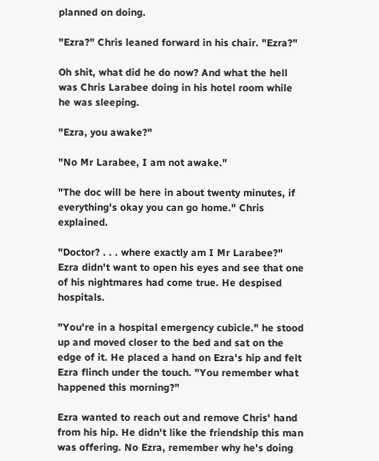planned on doing.

"Ezra?" Chris leaned forward in his chair. "Ezra?"

Oh shit, what did he do now? And what the hell was Chris Larabee doing in his hotel room while he was sleeping.

"Ezra, you awake?"

"No Mr Larabee, I am not awake."

"The doc will be here in about twenty minutes, if everything's okay you can go home." Chris explained.

"Doctor? . . . where exactly am I Mr Larabee?" Ezra didn't want to open his eyes and see that one of his nightmares had come true. He despised hospitals.

"You're in a hospital emergency cubicle." he stood up and moved closer to the bed and sat on the edge of it. He placed a hand on Ezra's hip and felt Ezra flinch under the touch. "You remember what happened this morning?"

Ezra wanted to reach out and remove Chris' hand from his hip. He didn't like the friendship this man was offering. No Ezra, remember why he's doing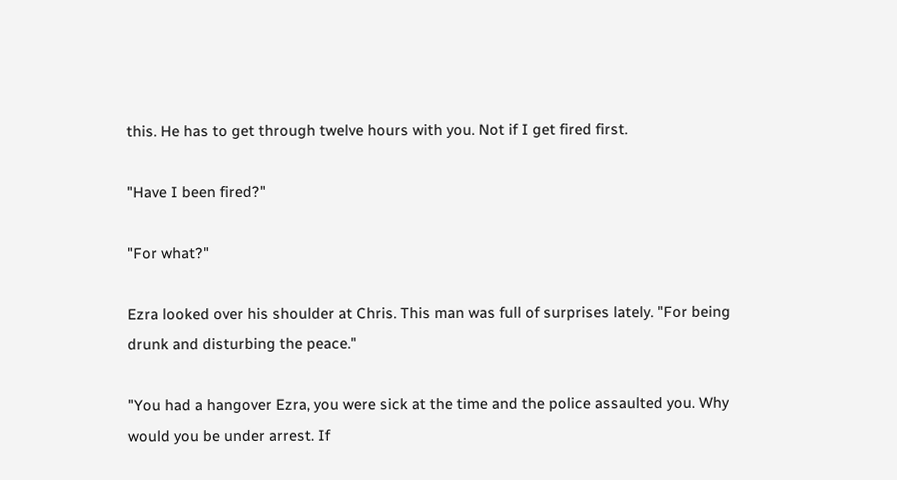this. He has to get through twelve hours with you. Not if I get fired first.

"Have I been fired?"

"For what?"

Ezra looked over his shoulder at Chris. This man was full of surprises lately. "For being drunk and disturbing the peace."

"You had a hangover Ezra, you were sick at the time and the police assaulted you. Why would you be under arrest. If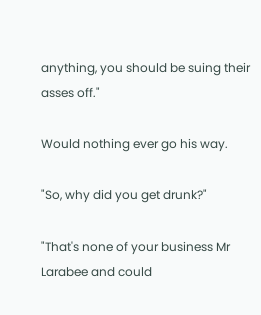anything, you should be suing their asses off."

Would nothing ever go his way.

"So, why did you get drunk?"

"That's none of your business Mr Larabee and could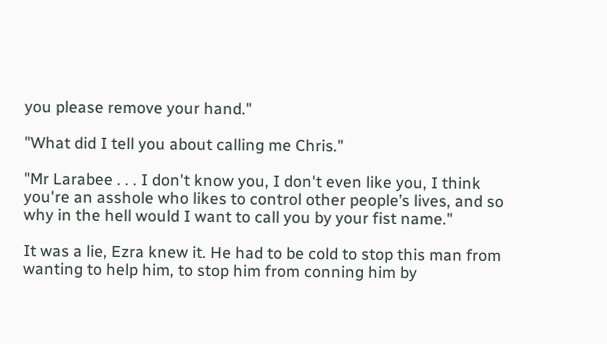you please remove your hand."

"What did I tell you about calling me Chris."

"Mr Larabee . . . I don't know you, I don't even like you, I think you're an asshole who likes to control other people’s lives, and so why in the hell would I want to call you by your fist name."

It was a lie, Ezra knew it. He had to be cold to stop this man from wanting to help him, to stop him from conning him by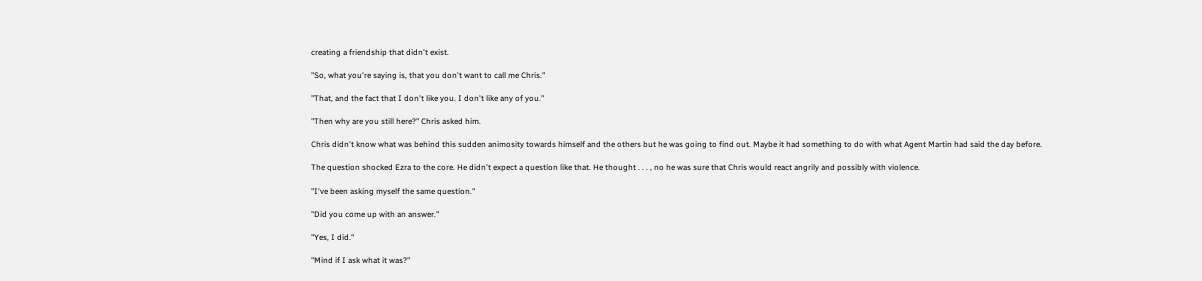creating a friendship that didn't exist.

"So, what you're saying is, that you don't want to call me Chris."

"That, and the fact that I don't like you. I don't like any of you."

"Then why are you still here?" Chris asked him.

Chris didn't know what was behind this sudden animosity towards himself and the others but he was going to find out. Maybe it had something to do with what Agent Martin had said the day before.

The question shocked Ezra to the core. He didn't expect a question like that. He thought . . . , no he was sure that Chris would react angrily and possibly with violence.

"I've been asking myself the same question."

"Did you come up with an answer."

"Yes, I did."

"Mind if I ask what it was?"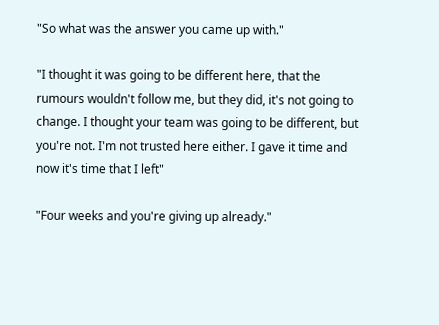"So what was the answer you came up with."

"I thought it was going to be different here, that the rumours wouldn't follow me, but they did, it's not going to change. I thought your team was going to be different, but you're not. I'm not trusted here either. I gave it time and now it's time that I left"

"Four weeks and you're giving up already."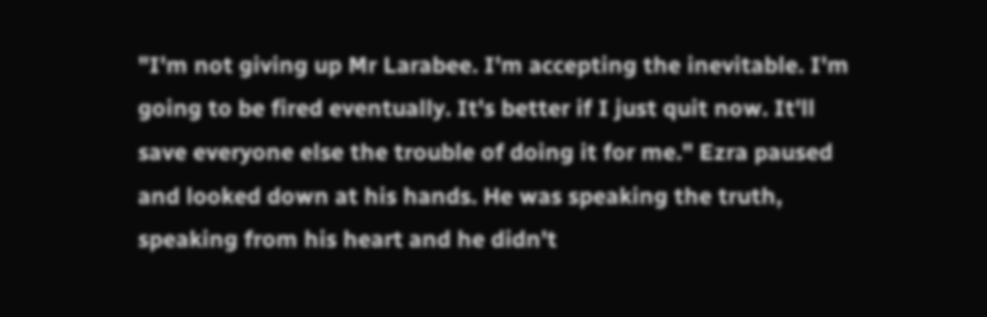"I'm not giving up Mr Larabee. I'm accepting the inevitable. I'm going to be fired eventually. It's better if I just quit now. It'll save everyone else the trouble of doing it for me." Ezra paused and looked down at his hands. He was speaking the truth, speaking from his heart and he didn't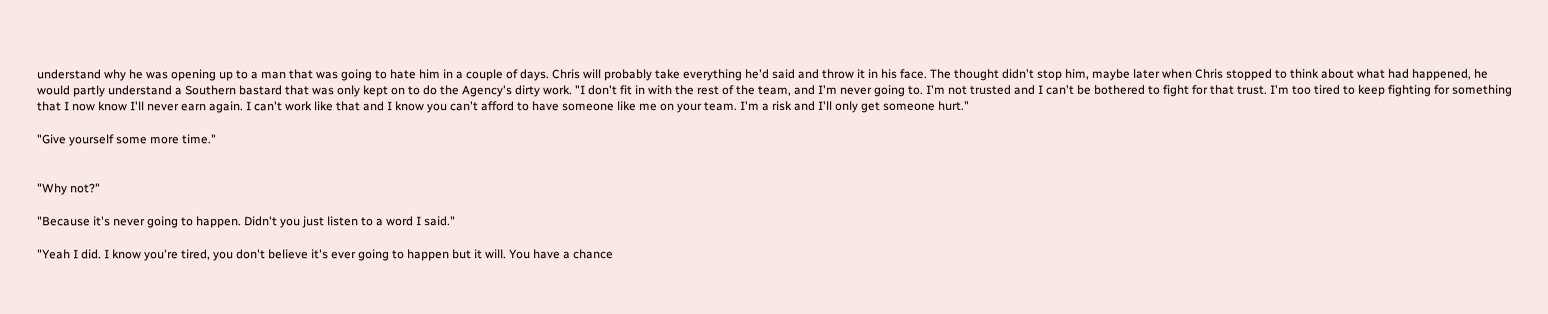understand why he was opening up to a man that was going to hate him in a couple of days. Chris will probably take everything he'd said and throw it in his face. The thought didn't stop him, maybe later when Chris stopped to think about what had happened, he would partly understand a Southern bastard that was only kept on to do the Agency's dirty work. "I don't fit in with the rest of the team, and I'm never going to. I'm not trusted and I can't be bothered to fight for that trust. I'm too tired to keep fighting for something that I now know I'll never earn again. I can't work like that and I know you can't afford to have someone like me on your team. I'm a risk and I'll only get someone hurt."

"Give yourself some more time."


"Why not?"

"Because it's never going to happen. Didn't you just listen to a word I said."

"Yeah I did. I know you're tired, you don't believe it's ever going to happen but it will. You have a chance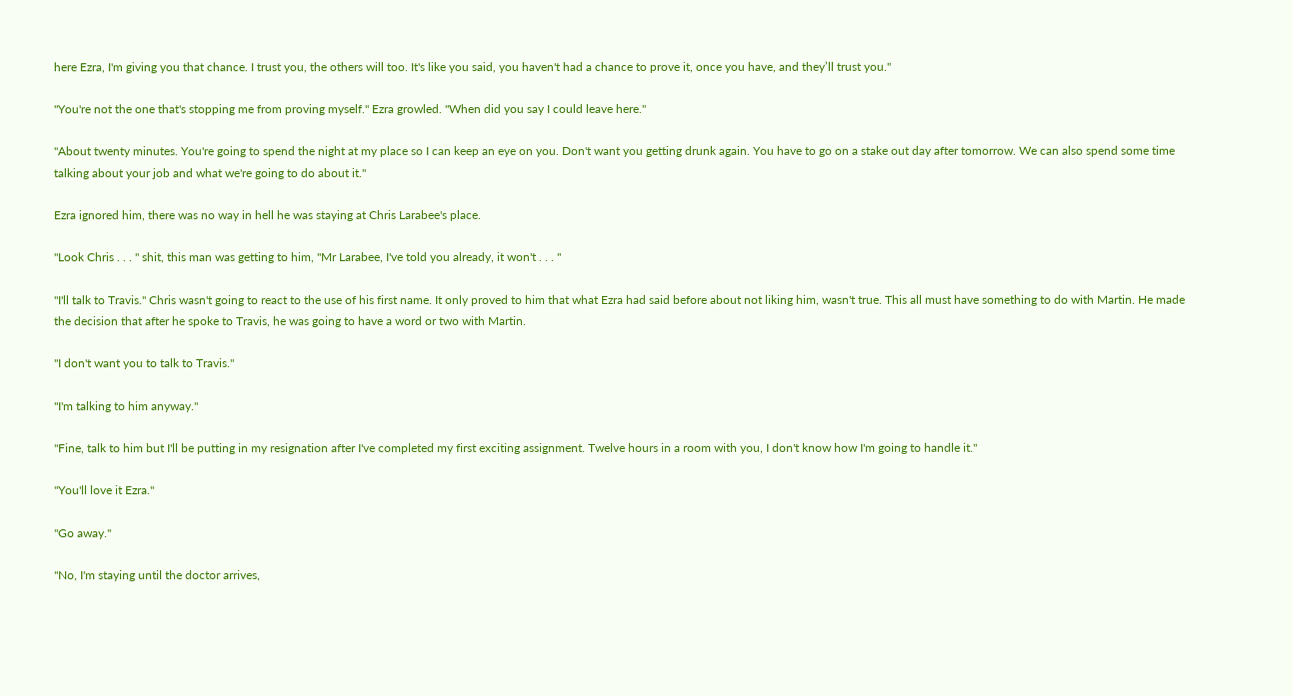here Ezra, I'm giving you that chance. I trust you, the others will too. It's like you said, you haven't had a chance to prove it, once you have, and they’ll trust you."

"You're not the one that's stopping me from proving myself." Ezra growled. "When did you say I could leave here."

"About twenty minutes. You're going to spend the night at my place so I can keep an eye on you. Don't want you getting drunk again. You have to go on a stake out day after tomorrow. We can also spend some time talking about your job and what we're going to do about it."

Ezra ignored him, there was no way in hell he was staying at Chris Larabee's place.

"Look Chris . . . " shit, this man was getting to him, "Mr Larabee, I've told you already, it won't . . . "

"I'll talk to Travis." Chris wasn't going to react to the use of his first name. It only proved to him that what Ezra had said before about not liking him, wasn't true. This all must have something to do with Martin. He made the decision that after he spoke to Travis, he was going to have a word or two with Martin.

"I don't want you to talk to Travis."

"I'm talking to him anyway."

"Fine, talk to him but I'll be putting in my resignation after I've completed my first exciting assignment. Twelve hours in a room with you, I don't know how I'm going to handle it."

"You'll love it Ezra."

"Go away."

"No, I'm staying until the doctor arrives,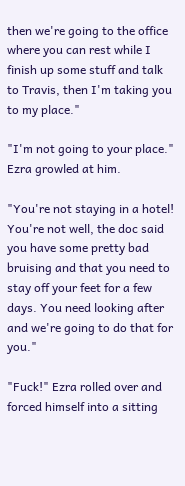then we're going to the office where you can rest while I finish up some stuff and talk to Travis, then I'm taking you to my place."

"I'm not going to your place." Ezra growled at him.

"You're not staying in a hotel! You're not well, the doc said you have some pretty bad bruising and that you need to stay off your feet for a few days. You need looking after and we're going to do that for you."

"Fuck!" Ezra rolled over and forced himself into a sitting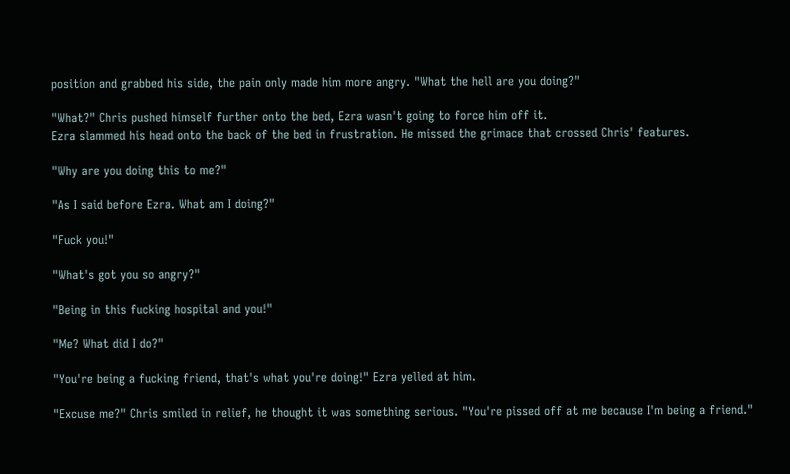position and grabbed his side, the pain only made him more angry. "What the hell are you doing?"

"What?" Chris pushed himself further onto the bed, Ezra wasn't going to force him off it.
Ezra slammed his head onto the back of the bed in frustration. He missed the grimace that crossed Chris' features.

"Why are you doing this to me?"

"As I said before Ezra. What am I doing?"

"Fuck you!"

"What's got you so angry?"

"Being in this fucking hospital and you!"

"Me? What did I do?"

"You're being a fucking friend, that's what you're doing!" Ezra yelled at him.

"Excuse me?" Chris smiled in relief, he thought it was something serious. "You're pissed off at me because I'm being a friend."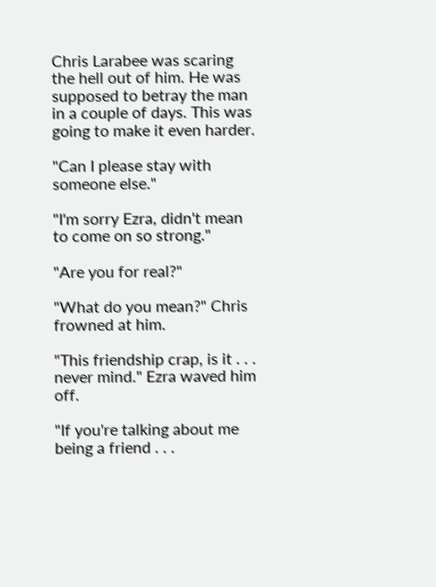Chris Larabee was scaring the hell out of him. He was supposed to betray the man in a couple of days. This was going to make it even harder.

"Can I please stay with someone else."

"I'm sorry Ezra, didn't mean to come on so strong."

"Are you for real?"

"What do you mean?" Chris frowned at him.

"This friendship crap, is it . . . never mind." Ezra waved him off.

"If you're talking about me being a friend . . .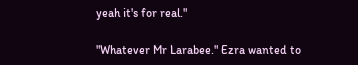yeah it's for real."

"Whatever Mr Larabee." Ezra wanted to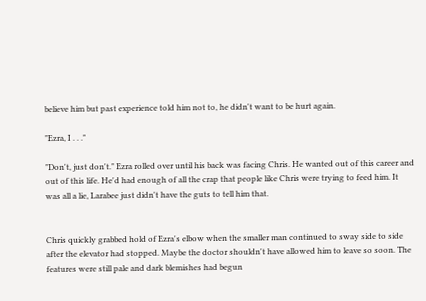believe him but past experience told him not to, he didn't want to be hurt again.

"Ezra, I . . ."

"Don't, just don't." Ezra rolled over until his back was facing Chris. He wanted out of this career and out of this life. He'd had enough of all the crap that people like Chris were trying to feed him. It was all a lie, Larabee just didn't have the guts to tell him that.


Chris quickly grabbed hold of Ezra's elbow when the smaller man continued to sway side to side after the elevator had stopped. Maybe the doctor shouldn't have allowed him to leave so soon. The features were still pale and dark blemishes had begun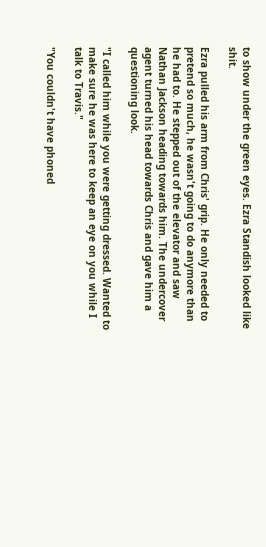to show under the green eyes. Ezra Standish looked like shit.

Ezra pulled his arm from Chris' grip. He only needed to pretend so much, he wasn't going to do anymore than he had to. He stepped out of the elevator and saw Nathan Jackson heading towards him. The undercover agent turned his head towards Chris and gave him a questioning look.

"I called him while you were getting dressed. Wanted to make sure he was here to keep an eye on you while I talk to Travis."

"You couldn't have phoned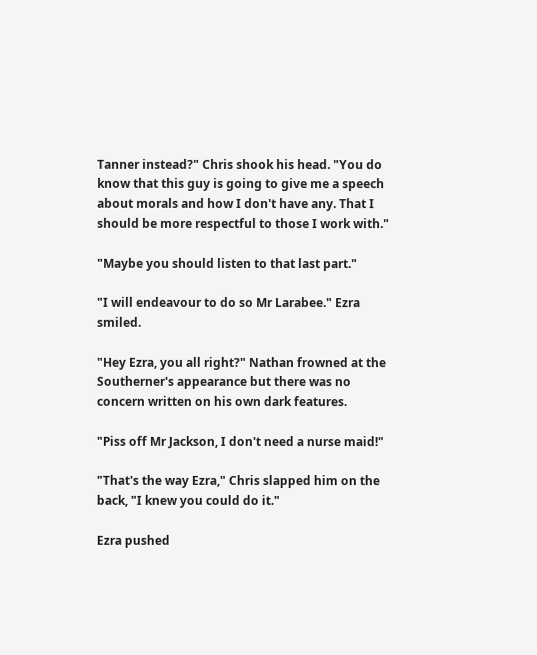Tanner instead?" Chris shook his head. "You do know that this guy is going to give me a speech about morals and how I don't have any. That I should be more respectful to those I work with."

"Maybe you should listen to that last part."

"I will endeavour to do so Mr Larabee." Ezra smiled.

"Hey Ezra, you all right?" Nathan frowned at the Southerner's appearance but there was no concern written on his own dark features.

"Piss off Mr Jackson, I don't need a nurse maid!"

"That's the way Ezra," Chris slapped him on the back, "I knew you could do it."

Ezra pushed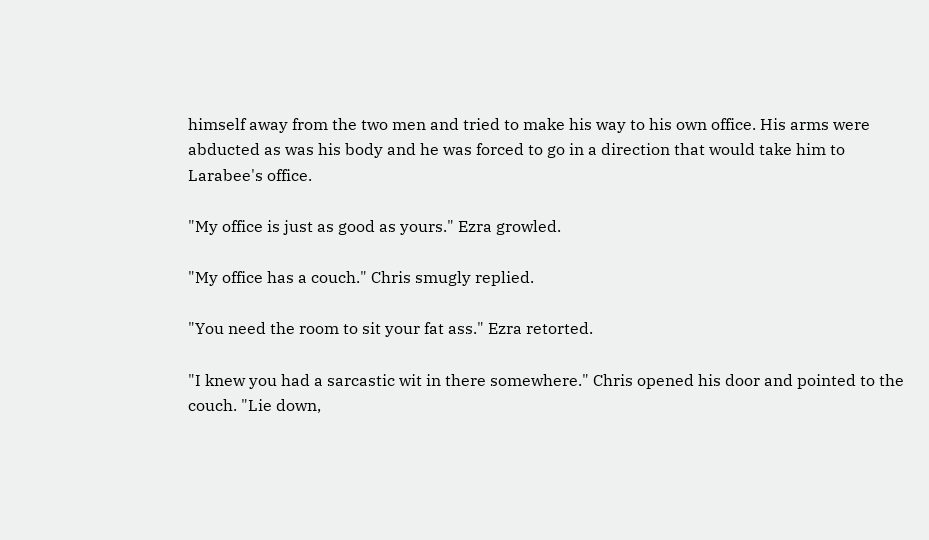himself away from the two men and tried to make his way to his own office. His arms were abducted as was his body and he was forced to go in a direction that would take him to Larabee's office.

"My office is just as good as yours." Ezra growled.

"My office has a couch." Chris smugly replied.

"You need the room to sit your fat ass." Ezra retorted.

"I knew you had a sarcastic wit in there somewhere." Chris opened his door and pointed to the couch. "Lie down,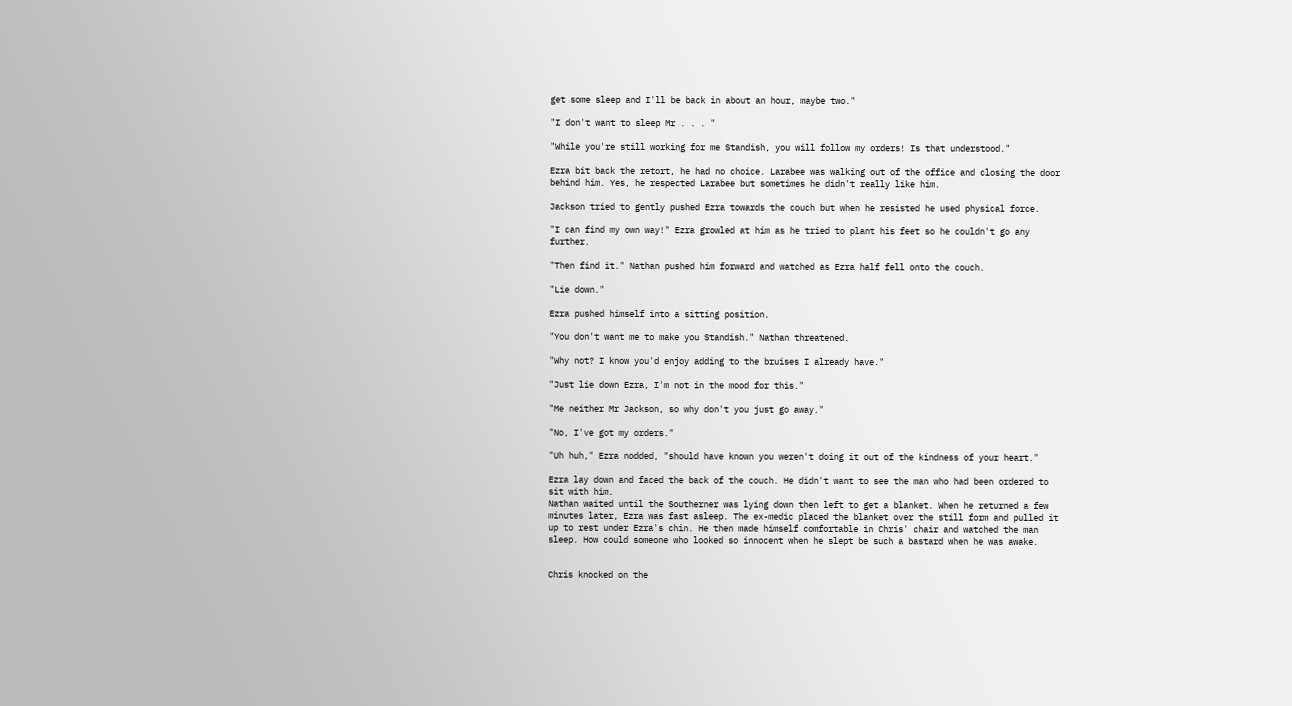get some sleep and I'll be back in about an hour, maybe two."

"I don't want to sleep Mr . . . "

"While you're still working for me Standish, you will follow my orders! Is that understood."

Ezra bit back the retort, he had no choice. Larabee was walking out of the office and closing the door behind him. Yes, he respected Larabee but sometimes he didn't really like him.

Jackson tried to gently pushed Ezra towards the couch but when he resisted he used physical force.

"I can find my own way!" Ezra growled at him as he tried to plant his feet so he couldn't go any further.

"Then find it." Nathan pushed him forward and watched as Ezra half fell onto the couch.

"Lie down."

Ezra pushed himself into a sitting position.

"You don't want me to make you Standish." Nathan threatened.

"Why not? I know you'd enjoy adding to the bruises I already have."

"Just lie down Ezra, I'm not in the mood for this."

"Me neither Mr Jackson, so why don't you just go away."

"No, I've got my orders."

"Uh huh," Ezra nodded, "should have known you weren't doing it out of the kindness of your heart."

Ezra lay down and faced the back of the couch. He didn't want to see the man who had been ordered to sit with him.
Nathan waited until the Southerner was lying down then left to get a blanket. When he returned a few minutes later, Ezra was fast asleep. The ex-medic placed the blanket over the still form and pulled it up to rest under Ezra's chin. He then made himself comfortable in Chris' chair and watched the man sleep. How could someone who looked so innocent when he slept be such a bastard when he was awake.


Chris knocked on the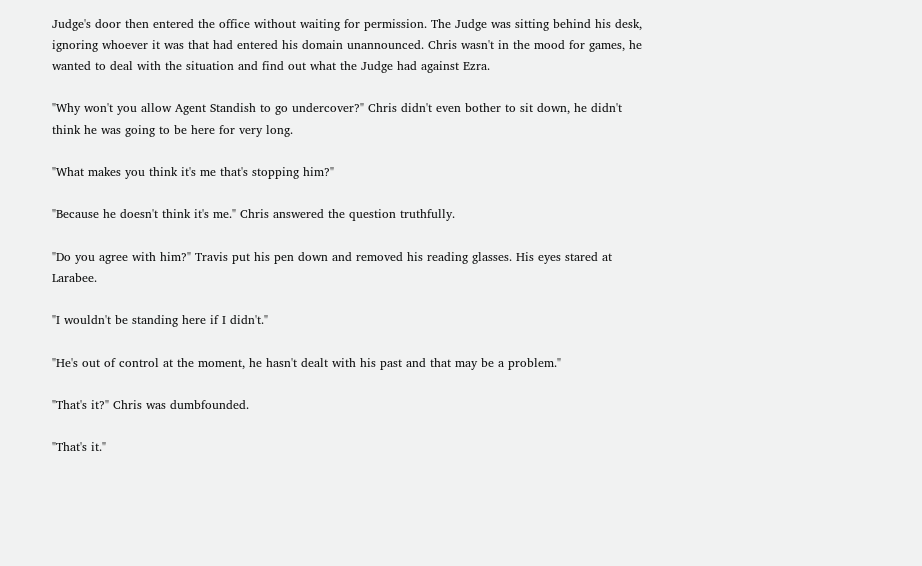Judge's door then entered the office without waiting for permission. The Judge was sitting behind his desk, ignoring whoever it was that had entered his domain unannounced. Chris wasn't in the mood for games, he wanted to deal with the situation and find out what the Judge had against Ezra.

"Why won't you allow Agent Standish to go undercover?" Chris didn't even bother to sit down, he didn't think he was going to be here for very long.

"What makes you think it's me that's stopping him?"

"Because he doesn't think it's me." Chris answered the question truthfully.

"Do you agree with him?" Travis put his pen down and removed his reading glasses. His eyes stared at Larabee.

"I wouldn't be standing here if I didn't."

"He's out of control at the moment, he hasn't dealt with his past and that may be a problem."

"That's it?" Chris was dumbfounded.

"That's it."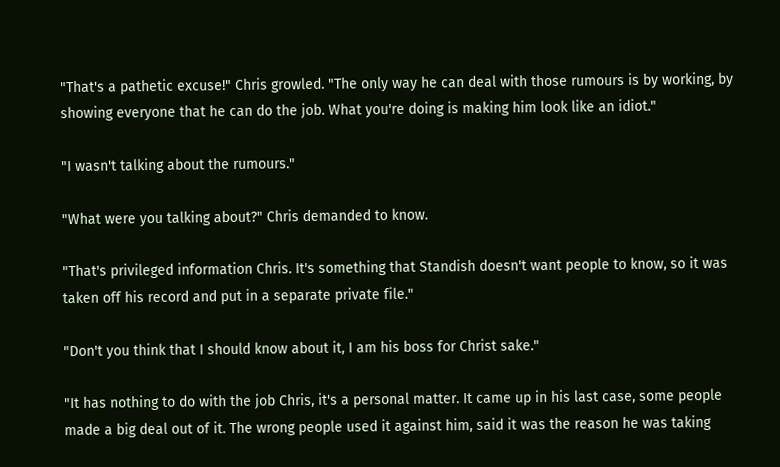"That's a pathetic excuse!" Chris growled. "The only way he can deal with those rumours is by working, by showing everyone that he can do the job. What you're doing is making him look like an idiot."

"I wasn't talking about the rumours."

"What were you talking about?" Chris demanded to know.

"That's privileged information Chris. It's something that Standish doesn't want people to know, so it was taken off his record and put in a separate private file."

"Don't you think that I should know about it, I am his boss for Christ sake."

"It has nothing to do with the job Chris, it's a personal matter. It came up in his last case, some people made a big deal out of it. The wrong people used it against him, said it was the reason he was taking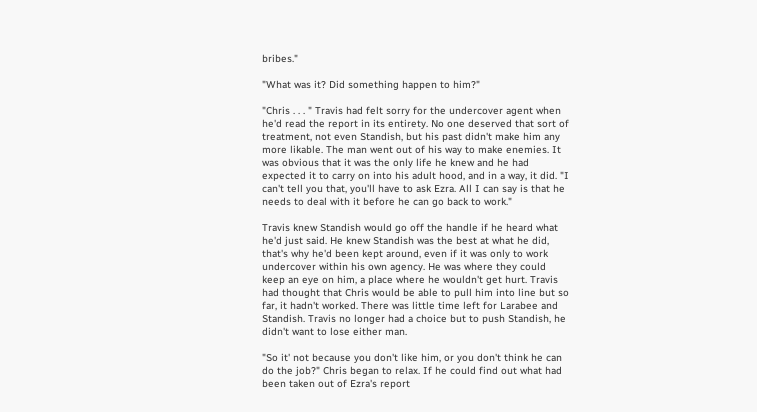bribes."

"What was it? Did something happen to him?"

"Chris . . . " Travis had felt sorry for the undercover agent when he'd read the report in its entirety. No one deserved that sort of treatment, not even Standish, but his past didn't make him any more likable. The man went out of his way to make enemies. It was obvious that it was the only life he knew and he had expected it to carry on into his adult hood, and in a way, it did. "I can't tell you that, you'll have to ask Ezra. All I can say is that he needs to deal with it before he can go back to work."

Travis knew Standish would go off the handle if he heard what he'd just said. He knew Standish was the best at what he did, that's why he'd been kept around, even if it was only to work undercover within his own agency. He was where they could keep an eye on him, a place where he wouldn't get hurt. Travis had thought that Chris would be able to pull him into line but so far, it hadn't worked. There was little time left for Larabee and Standish. Travis no longer had a choice but to push Standish, he didn't want to lose either man.

"So it' not because you don't like him, or you don't think he can do the job?" Chris began to relax. If he could find out what had been taken out of Ezra's report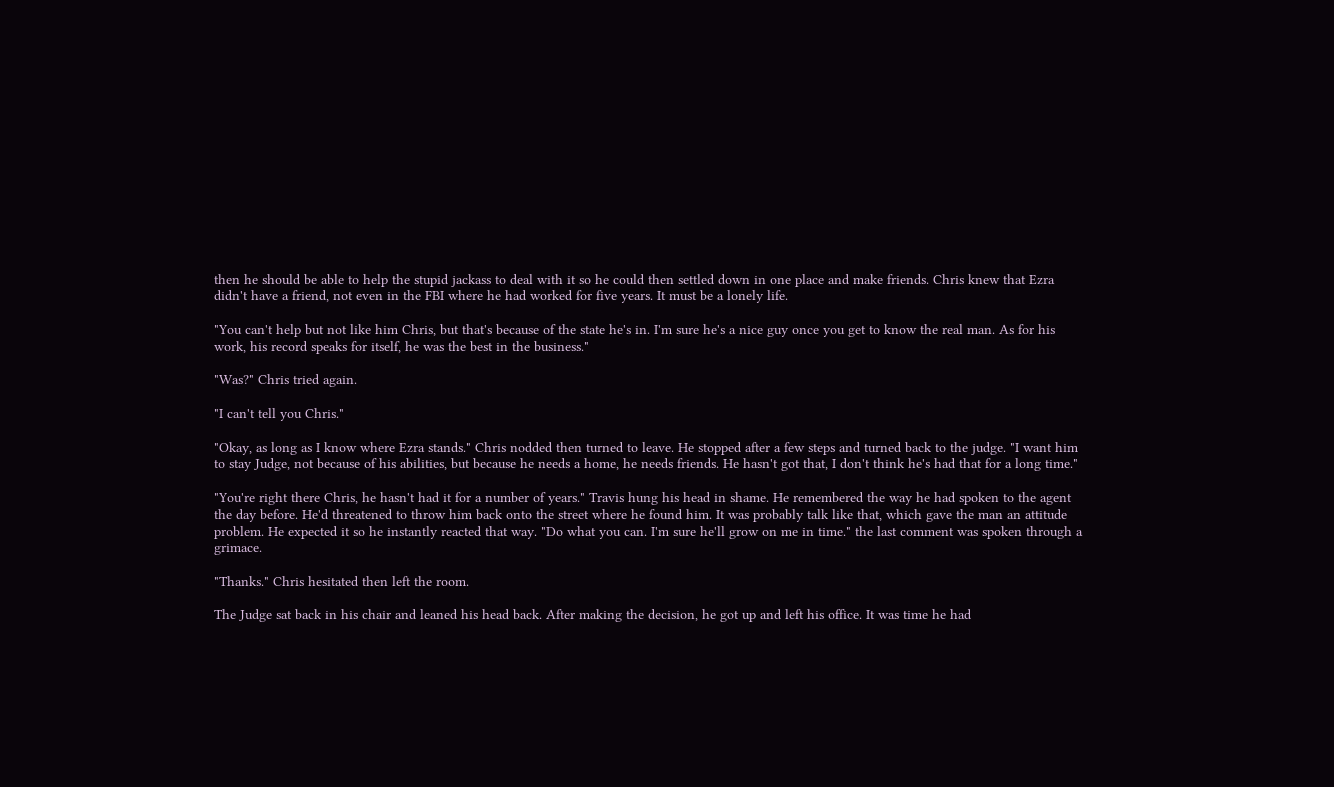then he should be able to help the stupid jackass to deal with it so he could then settled down in one place and make friends. Chris knew that Ezra didn't have a friend, not even in the FBI where he had worked for five years. It must be a lonely life.

"You can't help but not like him Chris, but that's because of the state he's in. I'm sure he's a nice guy once you get to know the real man. As for his work, his record speaks for itself, he was the best in the business."

"Was?" Chris tried again.

"I can't tell you Chris."

"Okay, as long as I know where Ezra stands." Chris nodded then turned to leave. He stopped after a few steps and turned back to the judge. "I want him to stay Judge, not because of his abilities, but because he needs a home, he needs friends. He hasn't got that, I don't think he's had that for a long time."

"You're right there Chris, he hasn't had it for a number of years." Travis hung his head in shame. He remembered the way he had spoken to the agent the day before. He'd threatened to throw him back onto the street where he found him. It was probably talk like that, which gave the man an attitude problem. He expected it so he instantly reacted that way. "Do what you can. I'm sure he'll grow on me in time." the last comment was spoken through a grimace.

"Thanks." Chris hesitated then left the room.

The Judge sat back in his chair and leaned his head back. After making the decision, he got up and left his office. It was time he had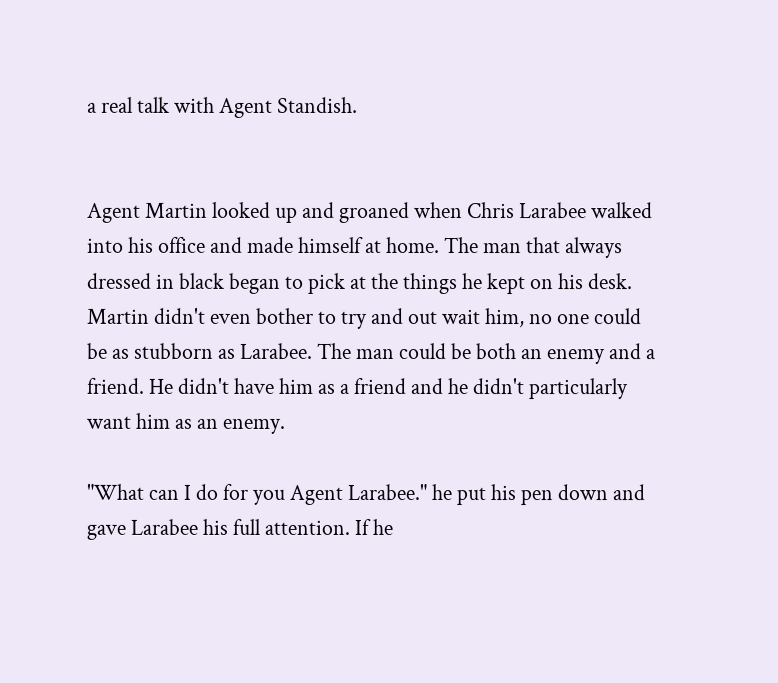a real talk with Agent Standish.


Agent Martin looked up and groaned when Chris Larabee walked into his office and made himself at home. The man that always dressed in black began to pick at the things he kept on his desk. Martin didn't even bother to try and out wait him, no one could be as stubborn as Larabee. The man could be both an enemy and a friend. He didn't have him as a friend and he didn't particularly want him as an enemy.

"What can I do for you Agent Larabee." he put his pen down and gave Larabee his full attention. If he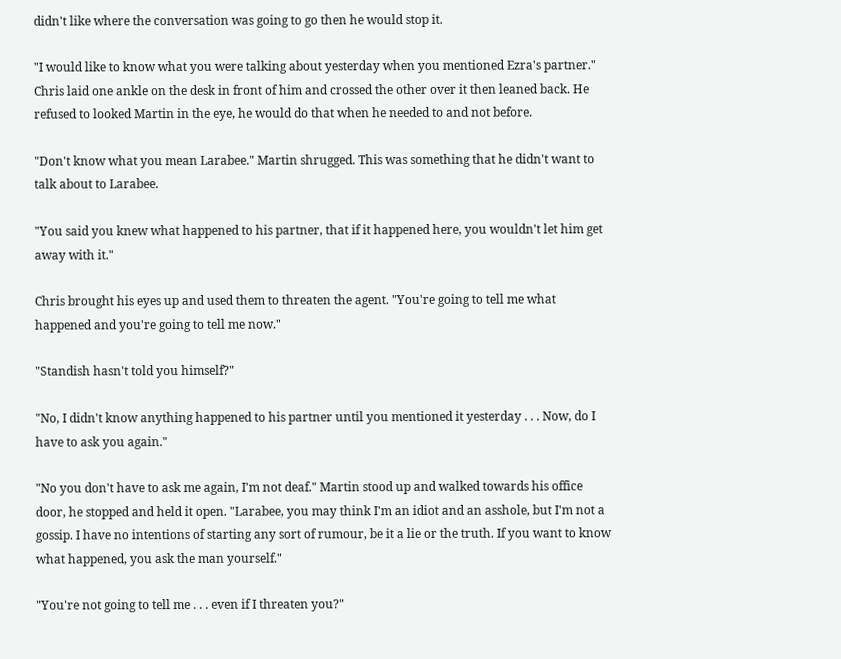didn't like where the conversation was going to go then he would stop it.

"I would like to know what you were talking about yesterday when you mentioned Ezra's partner." Chris laid one ankle on the desk in front of him and crossed the other over it then leaned back. He refused to looked Martin in the eye, he would do that when he needed to and not before.

"Don't know what you mean Larabee." Martin shrugged. This was something that he didn't want to talk about to Larabee.

"You said you knew what happened to his partner, that if it happened here, you wouldn't let him get away with it."

Chris brought his eyes up and used them to threaten the agent. "You're going to tell me what happened and you're going to tell me now."

"Standish hasn't told you himself?"

"No, I didn't know anything happened to his partner until you mentioned it yesterday . . . Now, do I have to ask you again."

"No you don't have to ask me again, I'm not deaf." Martin stood up and walked towards his office door, he stopped and held it open. "Larabee, you may think I'm an idiot and an asshole, but I'm not a gossip. I have no intentions of starting any sort of rumour, be it a lie or the truth. If you want to know what happened, you ask the man yourself."

"You're not going to tell me . . . even if I threaten you?"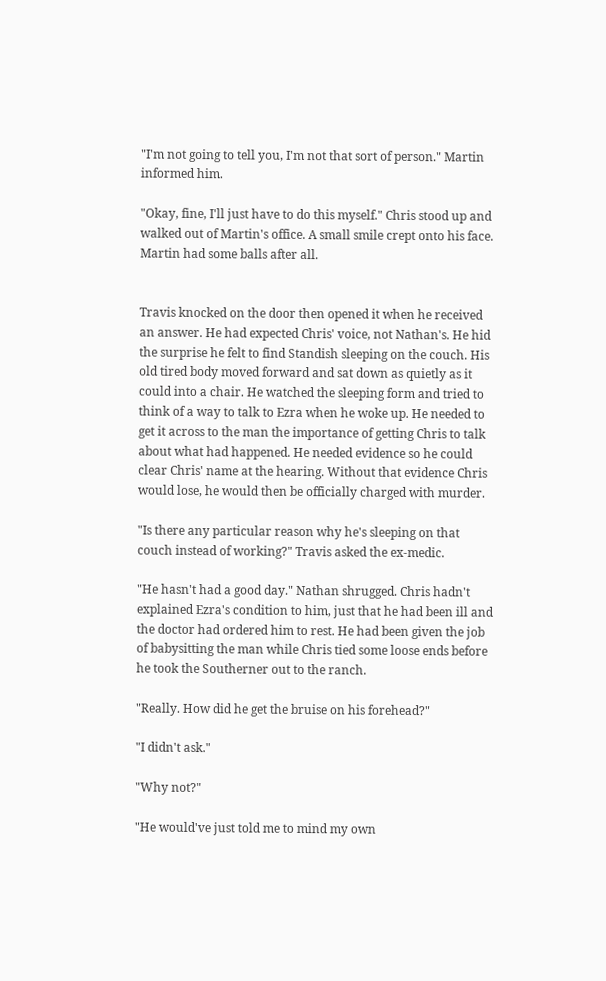"I'm not going to tell you, I'm not that sort of person." Martin informed him.

"Okay, fine, I'll just have to do this myself." Chris stood up and walked out of Martin's office. A small smile crept onto his face. Martin had some balls after all.


Travis knocked on the door then opened it when he received an answer. He had expected Chris' voice, not Nathan's. He hid the surprise he felt to find Standish sleeping on the couch. His old tired body moved forward and sat down as quietly as it could into a chair. He watched the sleeping form and tried to think of a way to talk to Ezra when he woke up. He needed to get it across to the man the importance of getting Chris to talk about what had happened. He needed evidence so he could clear Chris' name at the hearing. Without that evidence Chris would lose, he would then be officially charged with murder.

"Is there any particular reason why he's sleeping on that couch instead of working?" Travis asked the ex-medic.

"He hasn't had a good day." Nathan shrugged. Chris hadn't explained Ezra's condition to him, just that he had been ill and the doctor had ordered him to rest. He had been given the job of babysitting the man while Chris tied some loose ends before he took the Southerner out to the ranch.

"Really. How did he get the bruise on his forehead?"

"I didn't ask."

"Why not?"

"He would've just told me to mind my own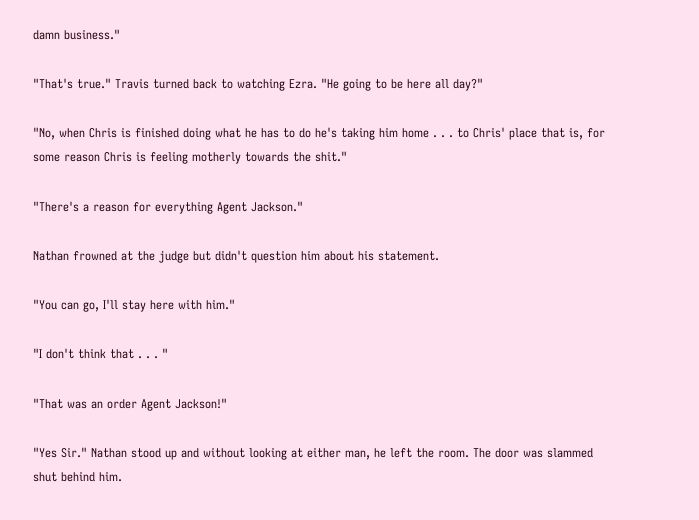damn business."

"That's true." Travis turned back to watching Ezra. "He going to be here all day?"

"No, when Chris is finished doing what he has to do he's taking him home . . . to Chris' place that is, for some reason Chris is feeling motherly towards the shit."

"There's a reason for everything Agent Jackson."

Nathan frowned at the judge but didn't question him about his statement.

"You can go, I'll stay here with him."

"I don't think that . . . "

"That was an order Agent Jackson!"

"Yes Sir." Nathan stood up and without looking at either man, he left the room. The door was slammed shut behind him.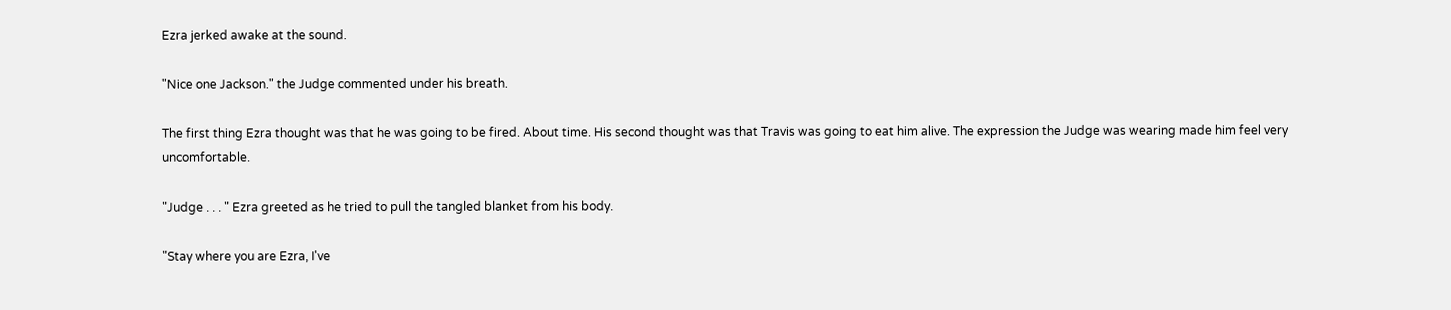Ezra jerked awake at the sound.

"Nice one Jackson." the Judge commented under his breath.

The first thing Ezra thought was that he was going to be fired. About time. His second thought was that Travis was going to eat him alive. The expression the Judge was wearing made him feel very uncomfortable.

"Judge . . . " Ezra greeted as he tried to pull the tangled blanket from his body.

"Stay where you are Ezra, I've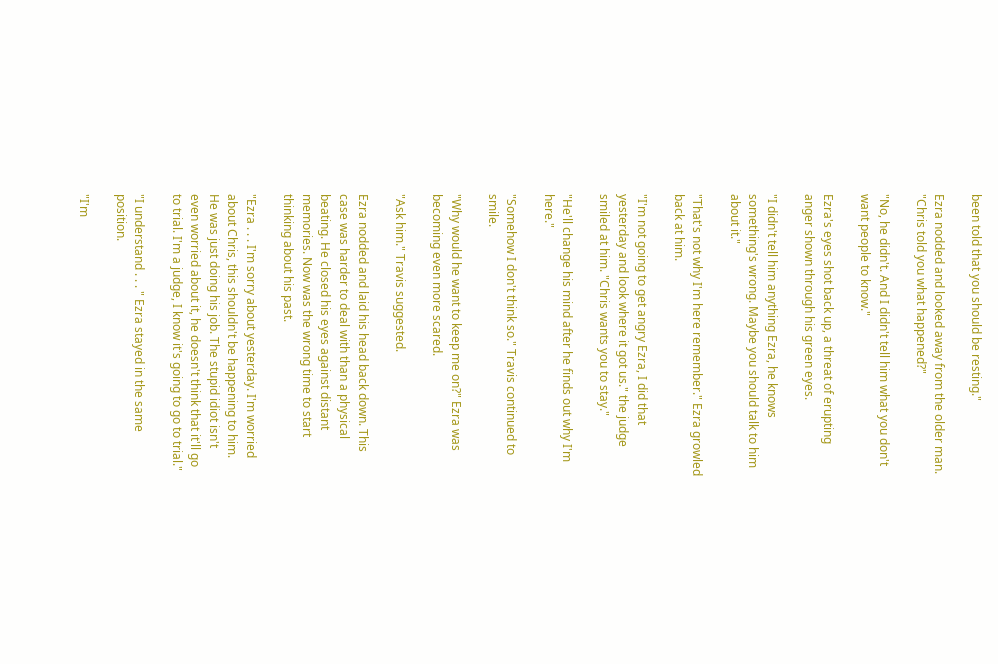been told that you should be resting."

Ezra nodded and looked away from the older man. "Chris told you what happened?"

"No, he didn't. And I didn't tell him what you don't want people to know."

Ezra's eyes shot back up, a threat of erupting anger shown through his green eyes.

"I didn't tell him anything Ezra, he knows something's wrong. Maybe you should talk to him about it."

"That's not why I'm here remember." Ezra growled back at him.

"I'm not going to get angry Ezra, I did that yesterday and look where it got us." the judge smiled at him. "Chris wants you to stay."

"He'll change his mind after he finds out why I'm here."

"Somehow I don't think so." Travis continued to smile.

"Why would he want to keep me on?" Ezra was becoming even more scared.

"Ask him." Travis suggested.

Ezra nodded and laid his head back down. This case was harder to deal with than a physical beating. He closed his eyes against distant memories. Now was the wrong time to start thinking about his past.

"Ezra . . . I'm sorry about yesterday. I'm worried about Chris, this shouldn't be happening to him. He was just doing his job. The stupid idiot isn't even worried about it, he doesn't think that it'll go to trial. I'm a judge, I know it's going to go to trial."

"I understand . . . " Ezra stayed in the same position.

"I'm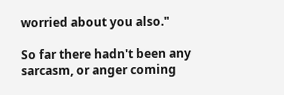worried about you also."

So far there hadn't been any sarcasm, or anger coming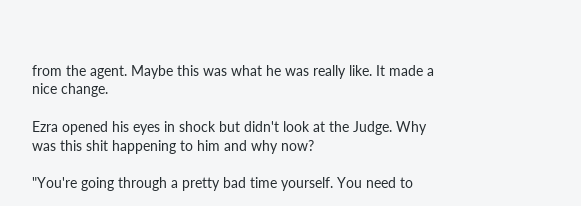from the agent. Maybe this was what he was really like. It made a nice change.

Ezra opened his eyes in shock but didn't look at the Judge. Why was this shit happening to him and why now?

"You're going through a pretty bad time yourself. You need to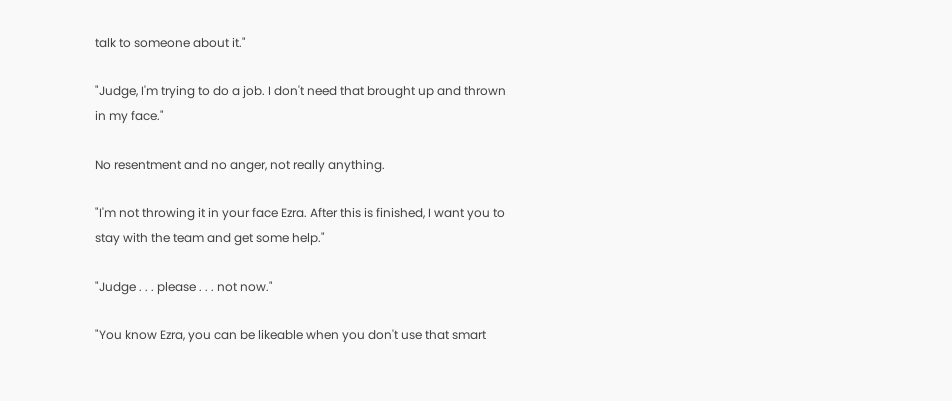talk to someone about it."

"Judge, I'm trying to do a job. I don't need that brought up and thrown in my face."

No resentment and no anger, not really anything.

"I'm not throwing it in your face Ezra. After this is finished, I want you to stay with the team and get some help."

"Judge . . . please . . . not now."

"You know Ezra, you can be likeable when you don't use that smart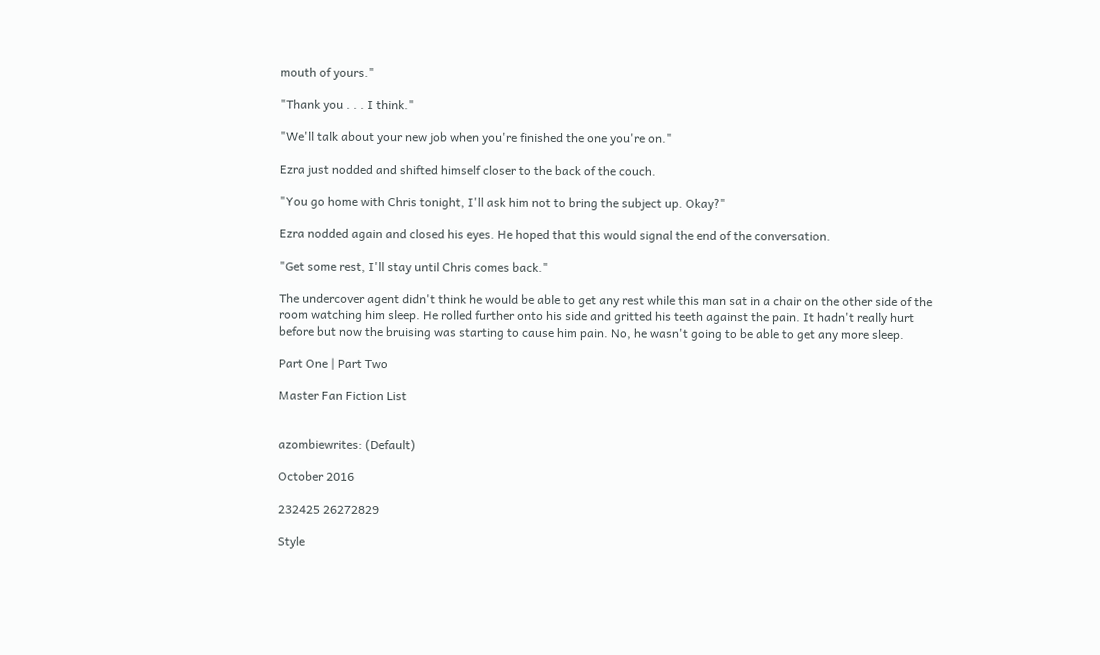mouth of yours."

"Thank you . . . I think."

"We'll talk about your new job when you're finished the one you're on."

Ezra just nodded and shifted himself closer to the back of the couch.

"You go home with Chris tonight, I'll ask him not to bring the subject up. Okay?"

Ezra nodded again and closed his eyes. He hoped that this would signal the end of the conversation.

"Get some rest, I'll stay until Chris comes back."

The undercover agent didn't think he would be able to get any rest while this man sat in a chair on the other side of the room watching him sleep. He rolled further onto his side and gritted his teeth against the pain. It hadn't really hurt before but now the bruising was starting to cause him pain. No, he wasn't going to be able to get any more sleep.

Part One | Part Two

Master Fan Fiction List


azombiewrites: (Default)

October 2016

232425 26272829

Style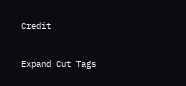Credit

Expand Cut Tags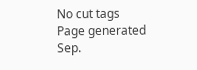No cut tags
Page generated Sep.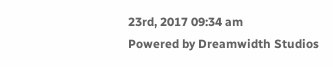23rd, 2017 09:34 am
Powered by Dreamwidth Studios